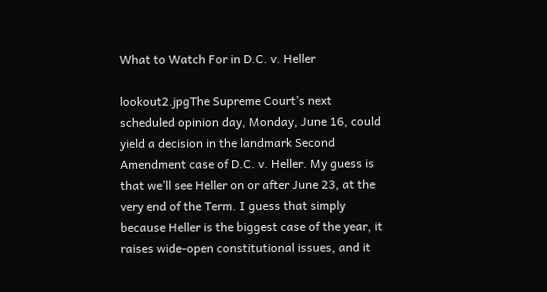What to Watch For in D.C. v. Heller

lookout2.jpgThe Supreme Court’s next scheduled opinion day, Monday, June 16, could yield a decision in the landmark Second Amendment case of D.C. v. Heller. My guess is that we’ll see Heller on or after June 23, at the very end of the Term. I guess that simply because Heller is the biggest case of the year, it raises wide-open constitutional issues, and it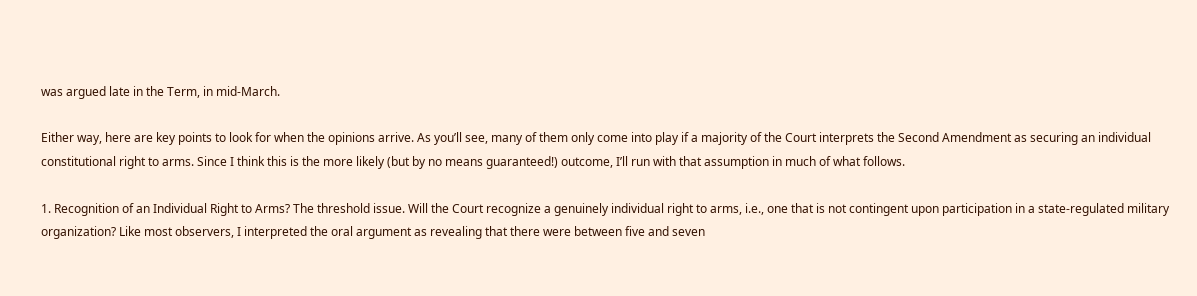was argued late in the Term, in mid-March.

Either way, here are key points to look for when the opinions arrive. As you’ll see, many of them only come into play if a majority of the Court interprets the Second Amendment as securing an individual constitutional right to arms. Since I think this is the more likely (but by no means guaranteed!) outcome, I’ll run with that assumption in much of what follows.

1. Recognition of an Individual Right to Arms? The threshold issue. Will the Court recognize a genuinely individual right to arms, i.e., one that is not contingent upon participation in a state-regulated military organization? Like most observers, I interpreted the oral argument as revealing that there were between five and seven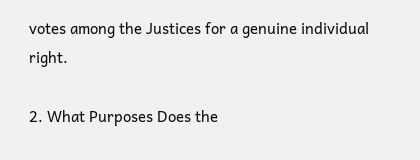votes among the Justices for a genuine individual right.

2. What Purposes Does the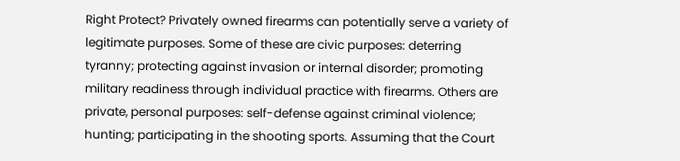Right Protect? Privately owned firearms can potentially serve a variety of legitimate purposes. Some of these are civic purposes: deterring tyranny; protecting against invasion or internal disorder; promoting military readiness through individual practice with firearms. Others are private, personal purposes: self-defense against criminal violence; hunting; participating in the shooting sports. Assuming that the Court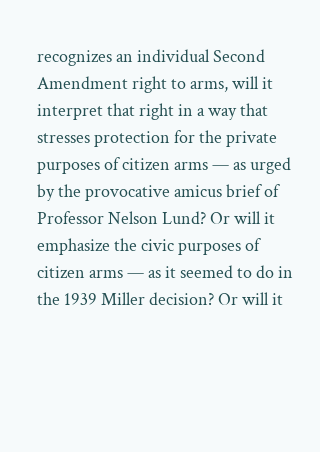recognizes an individual Second Amendment right to arms, will it interpret that right in a way that stresses protection for the private purposes of citizen arms — as urged by the provocative amicus brief of Professor Nelson Lund? Or will it emphasize the civic purposes of citizen arms — as it seemed to do in the 1939 Miller decision? Or will it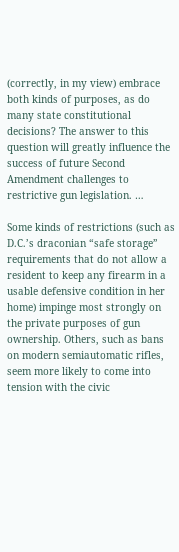(correctly, in my view) embrace both kinds of purposes, as do many state constitutional decisions? The answer to this question will greatly influence the success of future Second Amendment challenges to restrictive gun legislation. …

Some kinds of restrictions (such as D.C.’s draconian “safe storage” requirements that do not allow a resident to keep any firearm in a usable defensive condition in her home) impinge most strongly on the private purposes of gun ownership. Others, such as bans on modern semiautomatic rifles, seem more likely to come into tension with the civic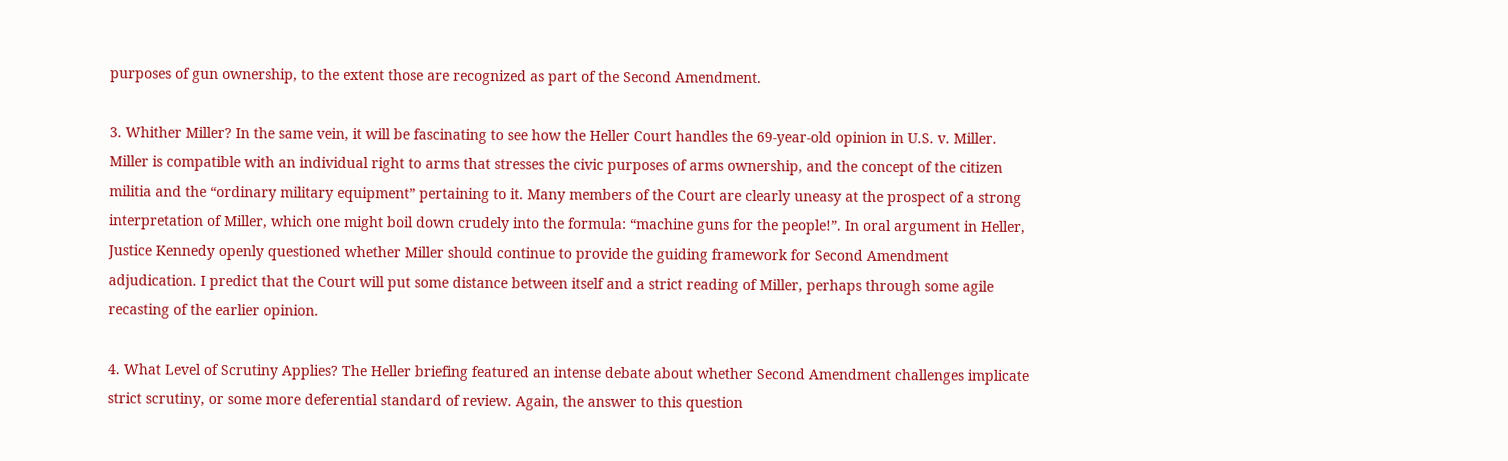purposes of gun ownership, to the extent those are recognized as part of the Second Amendment.

3. Whither Miller? In the same vein, it will be fascinating to see how the Heller Court handles the 69-year-old opinion in U.S. v. Miller. Miller is compatible with an individual right to arms that stresses the civic purposes of arms ownership, and the concept of the citizen militia and the “ordinary military equipment” pertaining to it. Many members of the Court are clearly uneasy at the prospect of a strong interpretation of Miller, which one might boil down crudely into the formula: “machine guns for the people!”. In oral argument in Heller, Justice Kennedy openly questioned whether Miller should continue to provide the guiding framework for Second Amendment adjudication. I predict that the Court will put some distance between itself and a strict reading of Miller, perhaps through some agile recasting of the earlier opinion.

4. What Level of Scrutiny Applies? The Heller briefing featured an intense debate about whether Second Amendment challenges implicate strict scrutiny, or some more deferential standard of review. Again, the answer to this question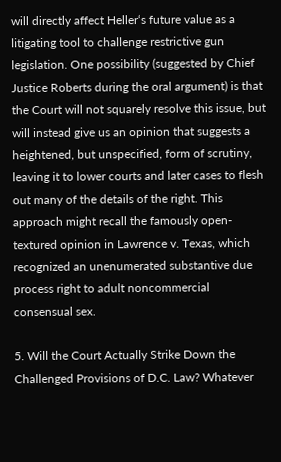will directly affect Heller‘s future value as a litigating tool to challenge restrictive gun legislation. One possibility (suggested by Chief Justice Roberts during the oral argument) is that the Court will not squarely resolve this issue, but will instead give us an opinion that suggests a heightened, but unspecified, form of scrutiny, leaving it to lower courts and later cases to flesh out many of the details of the right. This approach might recall the famously open-textured opinion in Lawrence v. Texas, which recognized an unenumerated substantive due process right to adult noncommercial consensual sex.

5. Will the Court Actually Strike Down the Challenged Provisions of D.C. Law? Whatever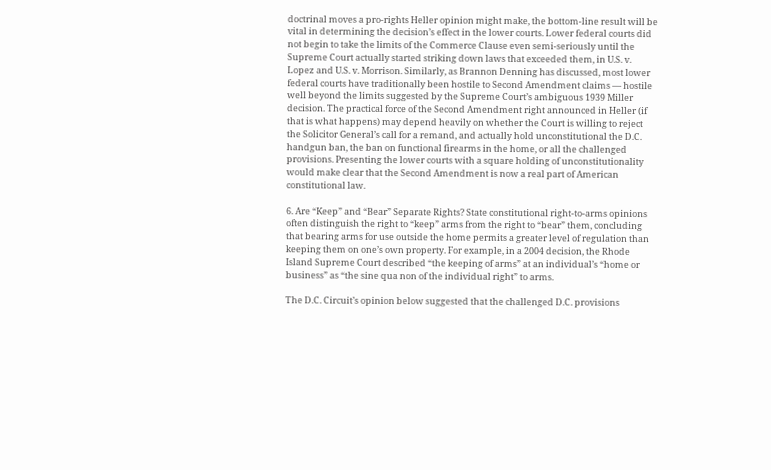doctrinal moves a pro-rights Heller opinion might make, the bottom-line result will be vital in determining the decision’s effect in the lower courts. Lower federal courts did not begin to take the limits of the Commerce Clause even semi-seriously until the Supreme Court actually started striking down laws that exceeded them, in U.S. v. Lopez and U.S. v. Morrison. Similarly, as Brannon Denning has discussed, most lower federal courts have traditionally been hostile to Second Amendment claims — hostile well beyond the limits suggested by the Supreme Court’s ambiguous 1939 Miller decision. The practical force of the Second Amendment right announced in Heller (if that is what happens) may depend heavily on whether the Court is willing to reject the Solicitor General’s call for a remand, and actually hold unconstitutional the D.C. handgun ban, the ban on functional firearms in the home, or all the challenged provisions. Presenting the lower courts with a square holding of unconstitutionality would make clear that the Second Amendment is now a real part of American constitutional law.

6. Are “Keep” and “Bear” Separate Rights? State constitutional right-to-arms opinions often distinguish the right to “keep” arms from the right to “bear” them, concluding that bearing arms for use outside the home permits a greater level of regulation than keeping them on one’s own property. For example, in a 2004 decision, the Rhode Island Supreme Court described “the keeping of arms” at an individual’s “home or business” as “the sine qua non of the individual right” to arms.

The D.C. Circuit’s opinion below suggested that the challenged D.C. provisions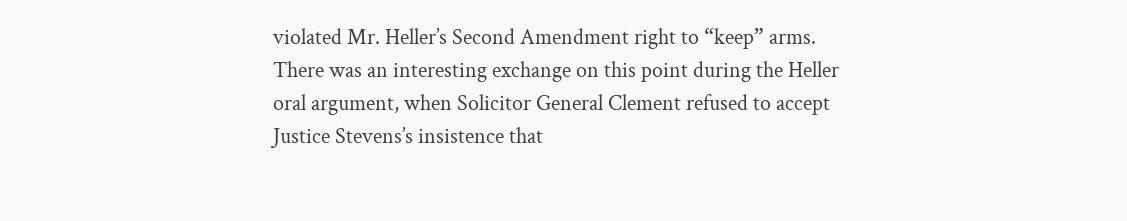violated Mr. Heller’s Second Amendment right to “keep” arms. There was an interesting exchange on this point during the Heller oral argument, when Solicitor General Clement refused to accept Justice Stevens’s insistence that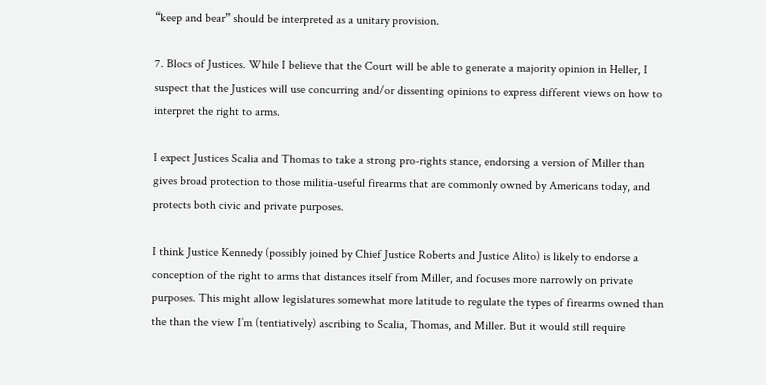“keep and bear” should be interpreted as a unitary provision.

7. Blocs of Justices. While I believe that the Court will be able to generate a majority opinion in Heller, I suspect that the Justices will use concurring and/or dissenting opinions to express different views on how to interpret the right to arms.

I expect Justices Scalia and Thomas to take a strong pro-rights stance, endorsing a version of Miller than gives broad protection to those militia-useful firearms that are commonly owned by Americans today, and protects both civic and private purposes.

I think Justice Kennedy (possibly joined by Chief Justice Roberts and Justice Alito) is likely to endorse a conception of the right to arms that distances itself from Miller, and focuses more narrowly on private purposes. This might allow legislatures somewhat more latitude to regulate the types of firearms owned than the than the view I’m (tentiatively) ascribing to Scalia, Thomas, and Miller. But it would still require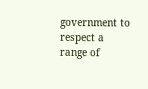government to respect a range of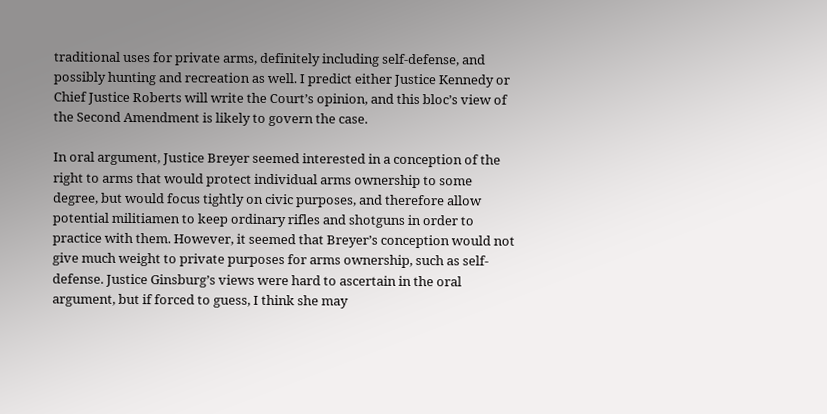traditional uses for private arms, definitely including self-defense, and possibly hunting and recreation as well. I predict either Justice Kennedy or Chief Justice Roberts will write the Court’s opinion, and this bloc’s view of the Second Amendment is likely to govern the case.

In oral argument, Justice Breyer seemed interested in a conception of the right to arms that would protect individual arms ownership to some degree, but would focus tightly on civic purposes, and therefore allow potential militiamen to keep ordinary rifles and shotguns in order to practice with them. However, it seemed that Breyer’s conception would not give much weight to private purposes for arms ownership, such as self-defense. Justice Ginsburg’s views were hard to ascertain in the oral argument, but if forced to guess, I think she may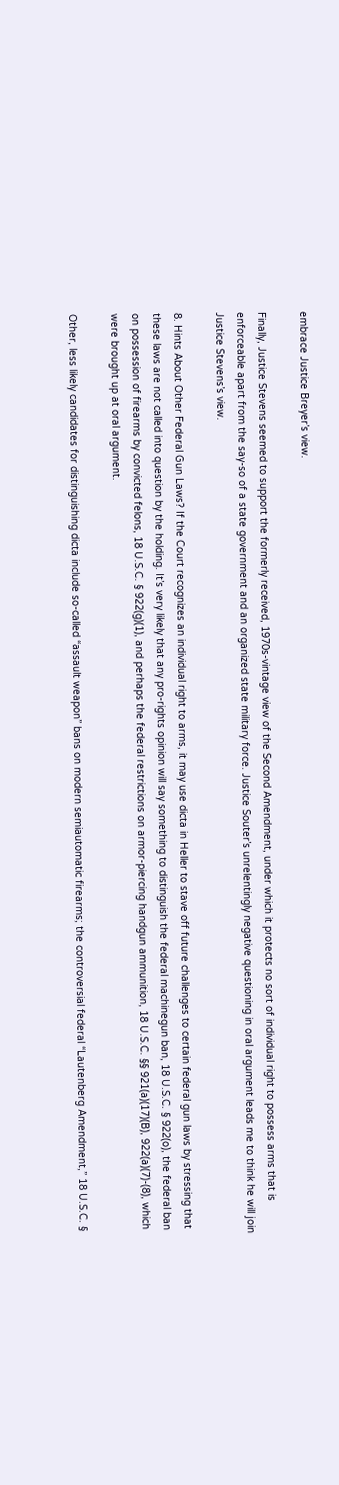embrace Justice Breyer’s view.

Finally, Justice Stevens seemed to support the formerly received, 1970s-vintage view of the Second Amendment, under which it protects no sort of individual right to possess arms that is enforceable apart from the say-so of a state government and an organized state military force. Justice Souter’s unrelentingly negative questioning in oral argument leads me to think he will join Justice Stevens’s view.

8. Hints About Other Federal Gun Laws? If the Court recognizes an individual right to arms, it may use dicta in Heller to stave off future challenges to certain federal gun laws by stressing that these laws are not called into question by the holding. It’s very likely that any pro-rights opinion will say something to distinguish the federal machinegun ban, 18 U.S.C. § 922(o), the federal ban on possession of firearms by convicted felons, 18 U.S.C. § 922(g)(1), and perhaps the federal restrictions on armor-piercing handgun ammunition, 18 U.S.C. §§ 921(a)(17)(B), 922(a)(7)-(8), which were brought up at oral argument.

Other, less likely candidates for distinguishing dicta include so-called “assault weapon” bans on modern semiautomatic firearms; the controversial federal “Lautenberg Amendment,” 18 U.S.C. §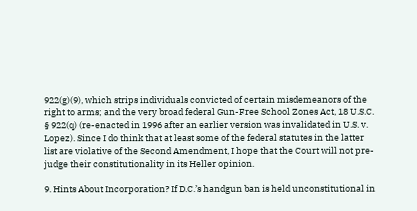922(g)(9), which strips individuals convicted of certain misdemeanors of the right to arms; and the very broad federal Gun-Free School Zones Act, 18 U.S.C. § 922(q) (re-enacted in 1996 after an earlier version was invalidated in U.S. v. Lopez). Since I do think that at least some of the federal statutes in the latter list are violative of the Second Amendment, I hope that the Court will not pre-judge their constitutionality in its Heller opinion.

9. Hints About Incorporation? If D.C.’s handgun ban is held unconstitutional in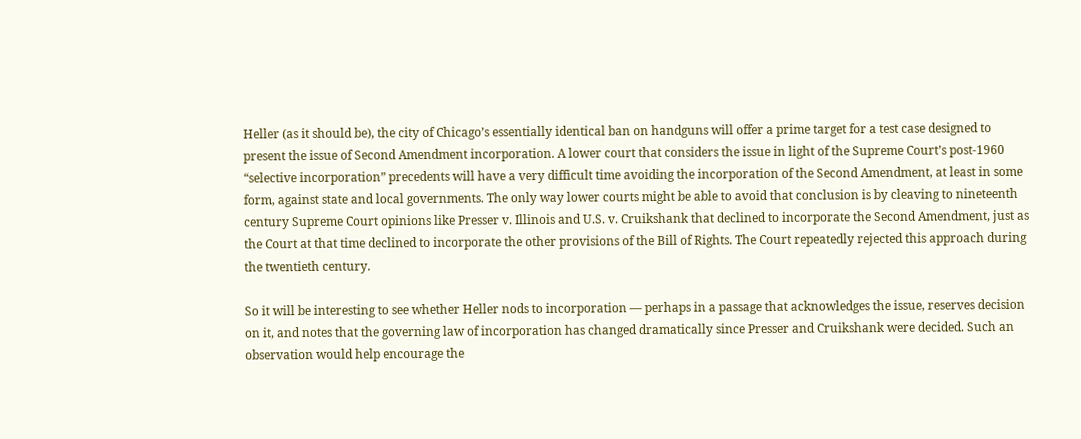Heller (as it should be), the city of Chicago’s essentially identical ban on handguns will offer a prime target for a test case designed to present the issue of Second Amendment incorporation. A lower court that considers the issue in light of the Supreme Court’s post-1960 “selective incorporation” precedents will have a very difficult time avoiding the incorporation of the Second Amendment, at least in some form, against state and local governments. The only way lower courts might be able to avoid that conclusion is by cleaving to nineteenth century Supreme Court opinions like Presser v. Illinois and U.S. v. Cruikshank that declined to incorporate the Second Amendment, just as the Court at that time declined to incorporate the other provisions of the Bill of Rights. The Court repeatedly rejected this approach during the twentieth century.

So it will be interesting to see whether Heller nods to incorporation — perhaps in a passage that acknowledges the issue, reserves decision on it, and notes that the governing law of incorporation has changed dramatically since Presser and Cruikshank were decided. Such an observation would help encourage the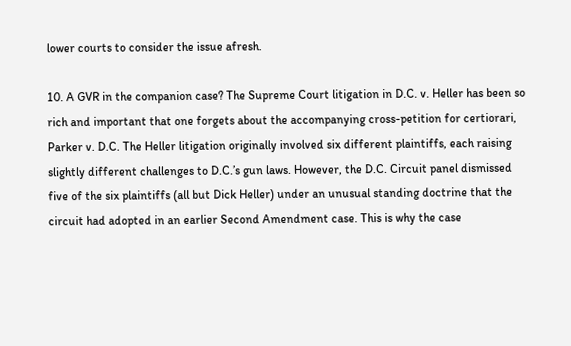lower courts to consider the issue afresh.

10. A GVR in the companion case? The Supreme Court litigation in D.C. v. Heller has been so rich and important that one forgets about the accompanying cross-petition for certiorari, Parker v. D.C. The Heller litigation originally involved six different plaintiffs, each raising slightly different challenges to D.C.’s gun laws. However, the D.C. Circuit panel dismissed five of the six plaintiffs (all but Dick Heller) under an unusual standing doctrine that the circuit had adopted in an earlier Second Amendment case. This is why the case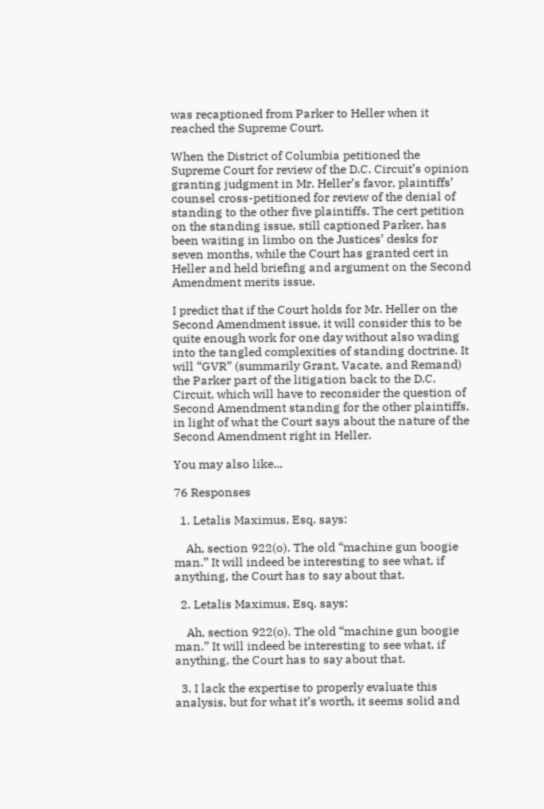was recaptioned from Parker to Heller when it reached the Supreme Court.

When the District of Columbia petitioned the Supreme Court for review of the D.C. Circuit’s opinion granting judgment in Mr. Heller’s favor, plaintiffs’ counsel cross-petitioned for review of the denial of standing to the other five plaintiffs. The cert petition on the standing issue, still captioned Parker, has been waiting in limbo on the Justices’ desks for seven months, while the Court has granted cert in Heller and held briefing and argument on the Second Amendment merits issue.

I predict that if the Court holds for Mr. Heller on the Second Amendment issue, it will consider this to be quite enough work for one day without also wading into the tangled complexities of standing doctrine. It will “GVR” (summarily Grant, Vacate, and Remand) the Parker part of the litigation back to the D.C. Circuit, which will have to reconsider the question of Second Amendment standing for the other plaintiffs, in light of what the Court says about the nature of the Second Amendment right in Heller.

You may also like...

76 Responses

  1. Letalis Maximus, Esq. says:

    Ah, section 922(o). The old “machine gun boogie man.” It will indeed be interesting to see what, if anything, the Court has to say about that.

  2. Letalis Maximus, Esq. says:

    Ah, section 922(o). The old “machine gun boogie man.” It will indeed be interesting to see what, if anything, the Court has to say about that.

  3. I lack the expertise to properly evaluate this analysis, but for what it’s worth, it seems solid and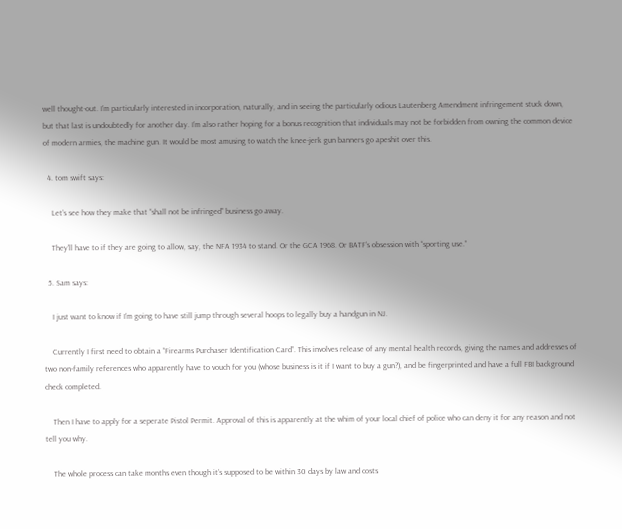well thought-out. I’m particularly interested in incorporation, naturally, and in seeing the particularly odious Lautenberg Amendment infringement stuck down, but that last is undoubtedly for another day. I’m also rather hoping for a bonus recognition that individuals may not be forbidden from owning the common device of modern armies, the machine gun. It would be most amusing to watch the knee-jerk gun banners go apeshit over this.

  4. tom swift says:

    Let’s see how they make that “shall not be infringed” business go away.

    They’ll have to if they are going to allow, say, the NFA 1934 to stand. Or the GCA 1968. Or BATF’s obsession with “sporting use.”

  5. Sam says:

    I just want to know if I’m going to have still jump through several hoops to legally buy a handgun in NJ.

    Currently I first need to obtain a “Firearms Purchaser Identification Card”. This involves release of any mental health records, giving the names and addresses of two non-family references who apparently have to vouch for you (whose business is it if I want to buy a gun?), and be fingerprinted and have a full FBI background check completed.

    Then I have to apply for a seperate Pistol Permit. Approval of this is apparently at the whim of your local chief of police who can deny it for any reason and not tell you why.

    The whole process can take months even though it’s supposed to be within 30 days by law and costs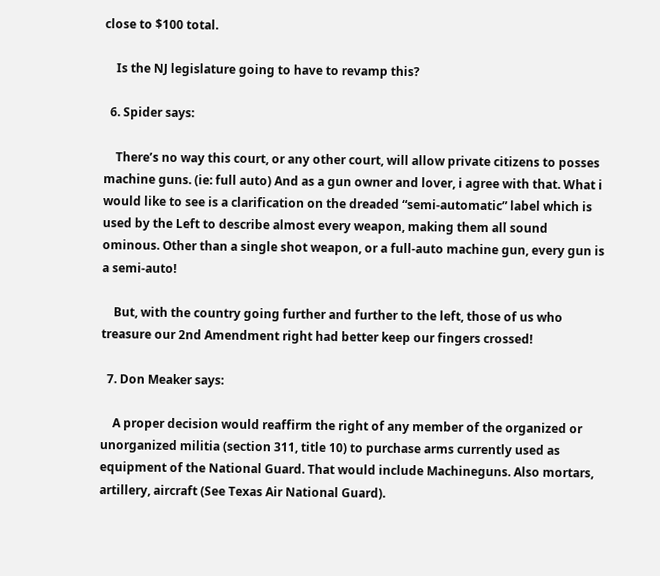close to $100 total.

    Is the NJ legislature going to have to revamp this?

  6. Spider says:

    There’s no way this court, or any other court, will allow private citizens to posses machine guns. (ie: full auto) And as a gun owner and lover, i agree with that. What i would like to see is a clarification on the dreaded “semi-automatic” label which is used by the Left to describe almost every weapon, making them all sound ominous. Other than a single shot weapon, or a full-auto machine gun, every gun is a semi-auto!

    But, with the country going further and further to the left, those of us who treasure our 2nd Amendment right had better keep our fingers crossed!

  7. Don Meaker says:

    A proper decision would reaffirm the right of any member of the organized or unorganized militia (section 311, title 10) to purchase arms currently used as equipment of the National Guard. That would include Machineguns. Also mortars, artillery, aircraft (See Texas Air National Guard).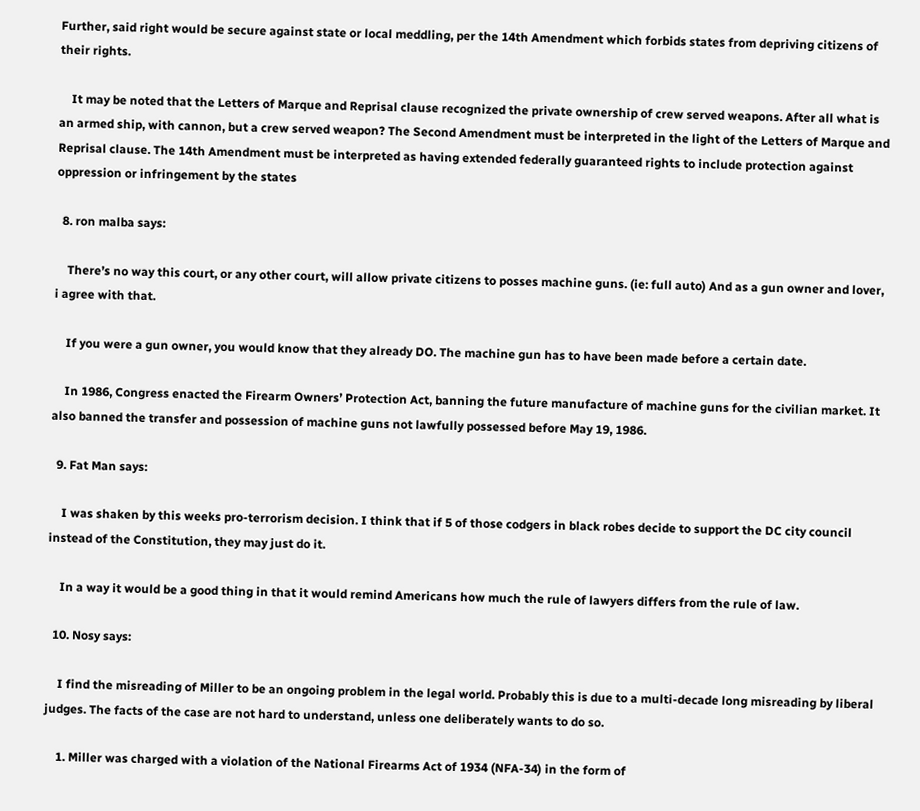Further, said right would be secure against state or local meddling, per the 14th Amendment which forbids states from depriving citizens of their rights.

    It may be noted that the Letters of Marque and Reprisal clause recognized the private ownership of crew served weapons. After all what is an armed ship, with cannon, but a crew served weapon? The Second Amendment must be interpreted in the light of the Letters of Marque and Reprisal clause. The 14th Amendment must be interpreted as having extended federally guaranteed rights to include protection against oppression or infringement by the states

  8. ron malba says:

    There’s no way this court, or any other court, will allow private citizens to posses machine guns. (ie: full auto) And as a gun owner and lover, i agree with that.

    If you were a gun owner, you would know that they already DO. The machine gun has to have been made before a certain date.

    In 1986, Congress enacted the Firearm Owners’ Protection Act, banning the future manufacture of machine guns for the civilian market. It also banned the transfer and possession of machine guns not lawfully possessed before May 19, 1986.

  9. Fat Man says:

    I was shaken by this weeks pro-terrorism decision. I think that if 5 of those codgers in black robes decide to support the DC city council instead of the Constitution, they may just do it.

    In a way it would be a good thing in that it would remind Americans how much the rule of lawyers differs from the rule of law.

  10. Nosy says:

    I find the misreading of Miller to be an ongoing problem in the legal world. Probably this is due to a multi-decade long misreading by liberal judges. The facts of the case are not hard to understand, unless one deliberately wants to do so.

    1. Miller was charged with a violation of the National Firearms Act of 1934 (NFA-34) in the form of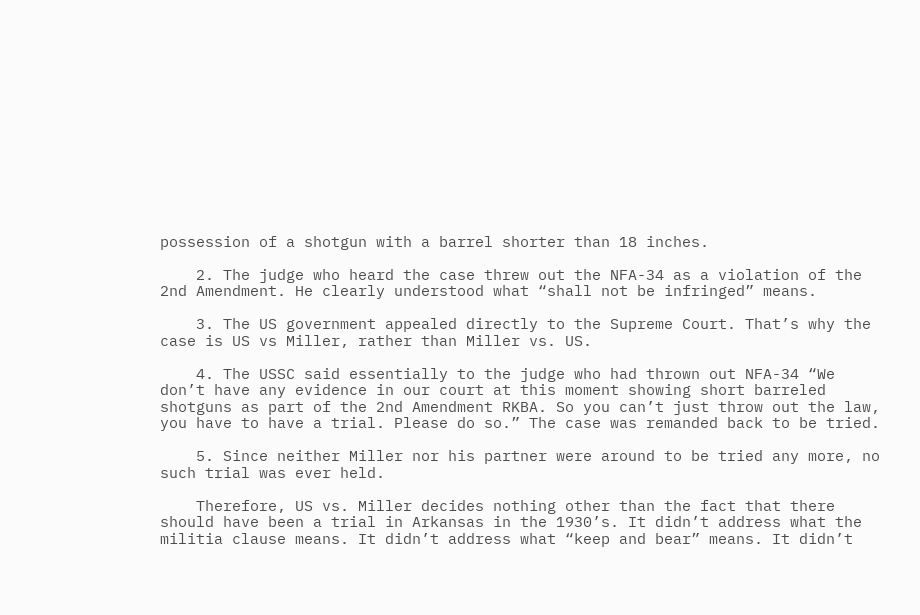possession of a shotgun with a barrel shorter than 18 inches.

    2. The judge who heard the case threw out the NFA-34 as a violation of the 2nd Amendment. He clearly understood what “shall not be infringed” means.

    3. The US government appealed directly to the Supreme Court. That’s why the case is US vs Miller, rather than Miller vs. US.

    4. The USSC said essentially to the judge who had thrown out NFA-34 “We don’t have any evidence in our court at this moment showing short barreled shotguns as part of the 2nd Amendment RKBA. So you can’t just throw out the law, you have to have a trial. Please do so.” The case was remanded back to be tried.

    5. Since neither Miller nor his partner were around to be tried any more, no such trial was ever held.

    Therefore, US vs. Miller decides nothing other than the fact that there should have been a trial in Arkansas in the 1930’s. It didn’t address what the militia clause means. It didn’t address what “keep and bear” means. It didn’t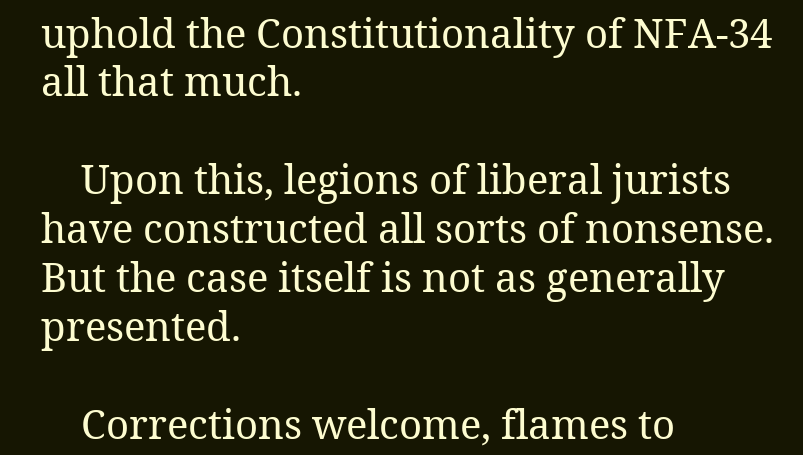uphold the Constitutionality of NFA-34 all that much.

    Upon this, legions of liberal jurists have constructed all sorts of nonsense. But the case itself is not as generally presented.

    Corrections welcome, flames to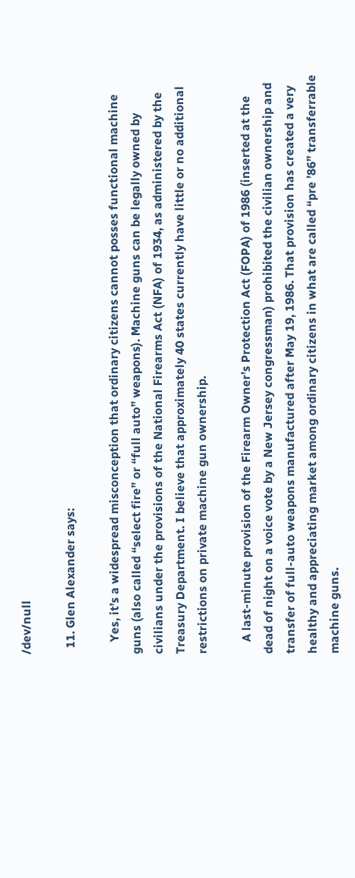/dev/null

  11. Glen Alexander says:

    Yes, it’s a widespread misconception that ordinary citizens cannot posses functional machine guns (also called “select fire” or “full auto” weapons). Machine guns can be legally owned by civilians under the provisions of the National Firearms Act (NFA) of 1934, as administered by the Treasury Department. I believe that approximately 40 states currently have little or no additional restrictions on private machine gun ownership.

    A last-minute provision of the Firearm Owner’s Protection Act (FOPA) of 1986 (inserted at the dead of night on a voice vote by a New Jersey congressman) prohibited the civilian ownership and transfer of full-auto weapons manufactured after May 19, 1986. That provision has created a very healthy and appreciating market among ordinary citizens in what are called “pre ’86” transferrable machine guns.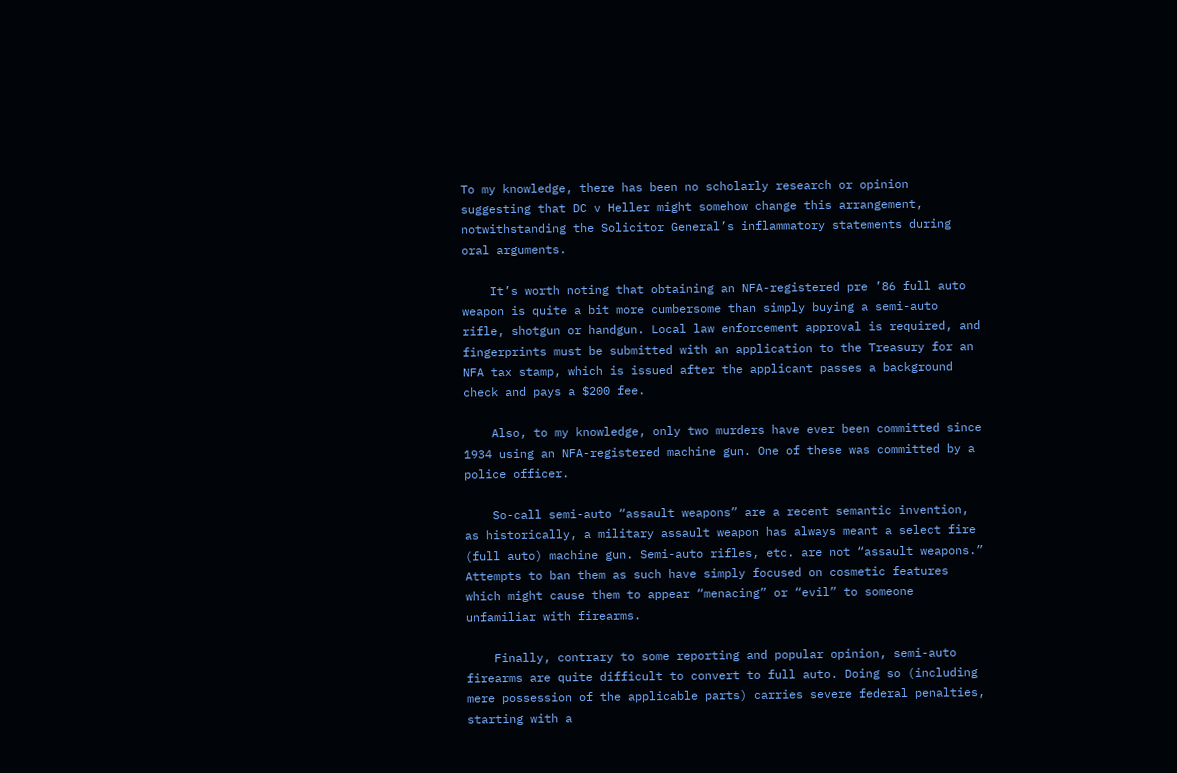To my knowledge, there has been no scholarly research or opinion suggesting that DC v Heller might somehow change this arrangement, notwithstanding the Solicitor General’s inflammatory statements during oral arguments.

    It’s worth noting that obtaining an NFA-registered pre ’86 full auto weapon is quite a bit more cumbersome than simply buying a semi-auto rifle, shotgun or handgun. Local law enforcement approval is required, and fingerprints must be submitted with an application to the Treasury for an NFA tax stamp, which is issued after the applicant passes a background check and pays a $200 fee.

    Also, to my knowledge, only two murders have ever been committed since 1934 using an NFA-registered machine gun. One of these was committed by a police officer.

    So-call semi-auto “assault weapons” are a recent semantic invention, as historically, a military assault weapon has always meant a select fire (full auto) machine gun. Semi-auto rifles, etc. are not “assault weapons.” Attempts to ban them as such have simply focused on cosmetic features which might cause them to appear “menacing” or “evil” to someone unfamiliar with firearms.

    Finally, contrary to some reporting and popular opinion, semi-auto firearms are quite difficult to convert to full auto. Doing so (including mere possession of the applicable parts) carries severe federal penalties, starting with a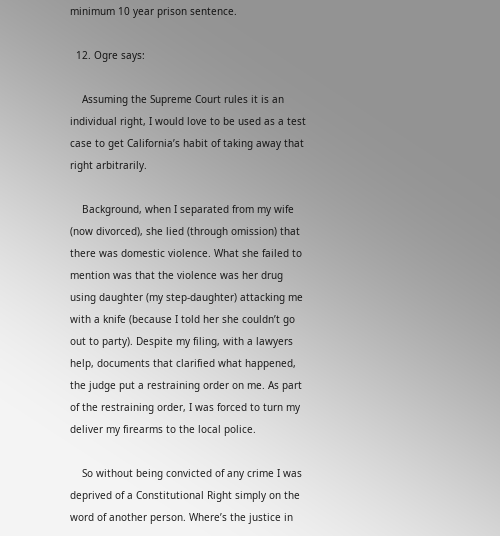minimum 10 year prison sentence.

  12. Ogre says:

    Assuming the Supreme Court rules it is an individual right, I would love to be used as a test case to get California’s habit of taking away that right arbitrarily.

    Background, when I separated from my wife (now divorced), she lied (through omission) that there was domestic violence. What she failed to mention was that the violence was her drug using daughter (my step-daughter) attacking me with a knife (because I told her she couldn’t go out to party). Despite my filing, with a lawyers help, documents that clarified what happened, the judge put a restraining order on me. As part of the restraining order, I was forced to turn my deliver my firearms to the local police.

    So without being convicted of any crime I was deprived of a Constitutional Right simply on the word of another person. Where’s the justice in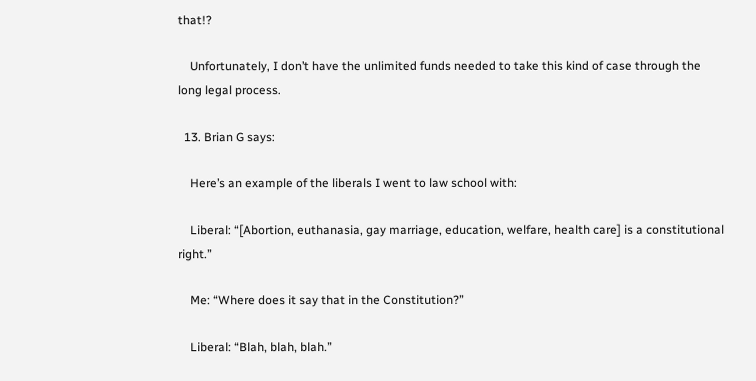that!?

    Unfortunately, I don’t have the unlimited funds needed to take this kind of case through the long legal process.

  13. Brian G says:

    Here’s an example of the liberals I went to law school with:

    Liberal: “[Abortion, euthanasia, gay marriage, education, welfare, health care] is a constitutional right.”

    Me: “Where does it say that in the Constitution?”

    Liberal: “Blah, blah, blah.”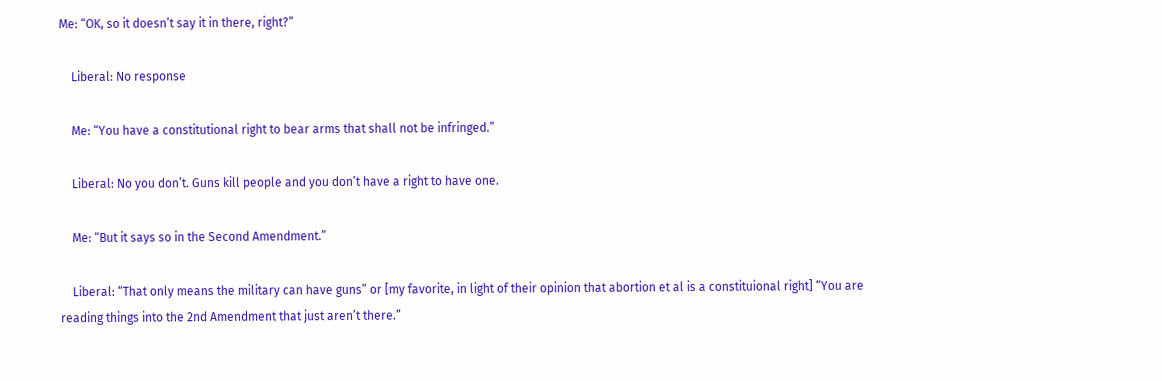Me: “OK, so it doesn’t say it in there, right?”

    Liberal: No response

    Me: “You have a constitutional right to bear arms that shall not be infringed.”

    Liberal: No you don’t. Guns kill people and you don’t have a right to have one.

    Me: “But it says so in the Second Amendment.”

    Liberal: “That only means the military can have guns” or [my favorite, in light of their opinion that abortion et al is a constituional right] “You are reading things into the 2nd Amendment that just aren’t there.”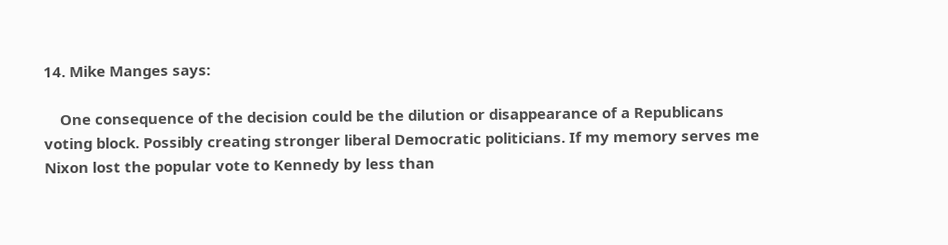14. Mike Manges says:

    One consequence of the decision could be the dilution or disappearance of a Republicans voting block. Possibly creating stronger liberal Democratic politicians. If my memory serves me Nixon lost the popular vote to Kennedy by less than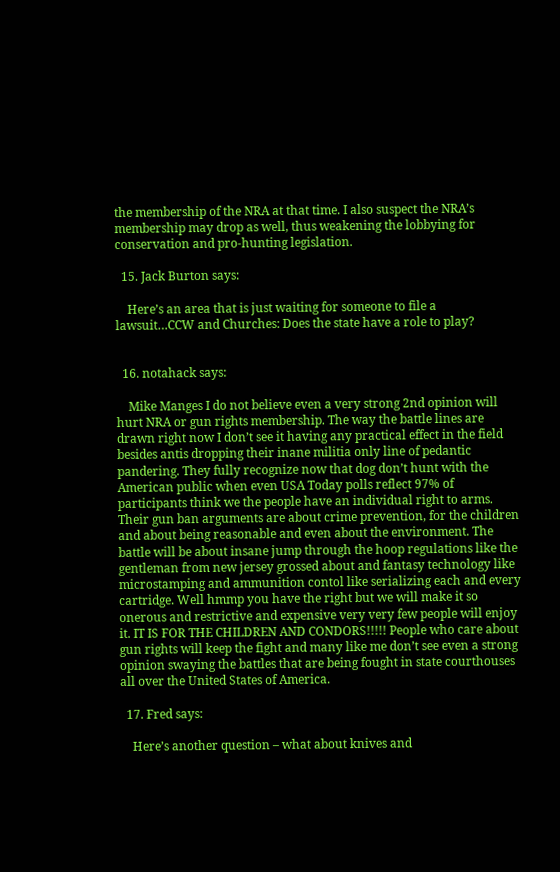the membership of the NRA at that time. I also suspect the NRA’s membership may drop as well, thus weakening the lobbying for conservation and pro-hunting legislation.

  15. Jack Burton says:

    Here’s an area that is just waiting for someone to file a lawsuit…CCW and Churches: Does the state have a role to play?


  16. notahack says:

    Mike Manges I do not believe even a very strong 2nd opinion will hurt NRA or gun rights membership. The way the battle lines are drawn right now I don’t see it having any practical effect in the field besides antis dropping their inane militia only line of pedantic pandering. They fully recognize now that dog don’t hunt with the American public when even USA Today polls reflect 97% of participants think we the people have an individual right to arms. Their gun ban arguments are about crime prevention, for the children and about being reasonable and even about the environment. The battle will be about insane jump through the hoop regulations like the gentleman from new jersey grossed about and fantasy technology like microstamping and ammunition contol like serializing each and every cartridge. Well hmmp you have the right but we will make it so onerous and restrictive and expensive very very few people will enjoy it. IT IS FOR THE CHILDREN AND CONDORS!!!!! People who care about gun rights will keep the fight and many like me don’t see even a strong opinion swaying the battles that are being fought in state courthouses all over the United States of America.

  17. Fred says:

    Here’s another question – what about knives and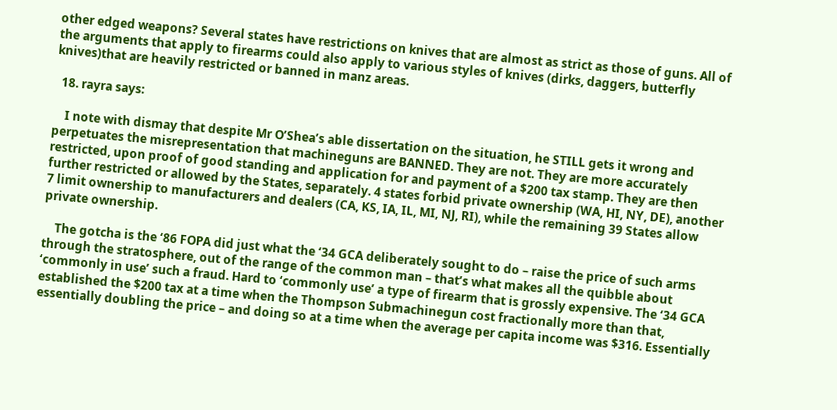other edged weapons? Several states have restrictions on knives that are almost as strict as those of guns. All of the arguments that apply to firearms could also apply to various styles of knives (dirks, daggers, butterfly knives)that are heavily restricted or banned in manz areas.

  18. rayra says:

    I note with dismay that despite Mr O’Shea’s able dissertation on the situation, he STILL gets it wrong and perpetuates the misrepresentation that machineguns are BANNED. They are not. They are more accurately restricted, upon proof of good standing and application for and payment of a $200 tax stamp. They are then further restricted or allowed by the States, separately. 4 states forbid private ownership (WA, HI, NY, DE), another 7 limit ownership to manufacturers and dealers (CA, KS, IA, IL, MI, NJ, RI), while the remaining 39 States allow private ownership.

    The gotcha is the ‘86 FOPA did just what the ‘34 GCA deliberately sought to do – raise the price of such arms through the stratosphere, out of the range of the common man – that’s what makes all the quibble about ‘commonly in use’ such a fraud. Hard to ‘commonly use’ a type of firearm that is grossly expensive. The ‘34 GCA established the $200 tax at a time when the Thompson Submachinegun cost fractionally more than that, essentially doubling the price – and doing so at a time when the average per capita income was $316. Essentially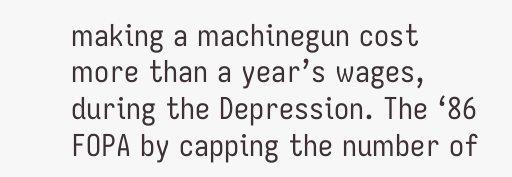making a machinegun cost more than a year’s wages, during the Depression. The ‘86 FOPA by capping the number of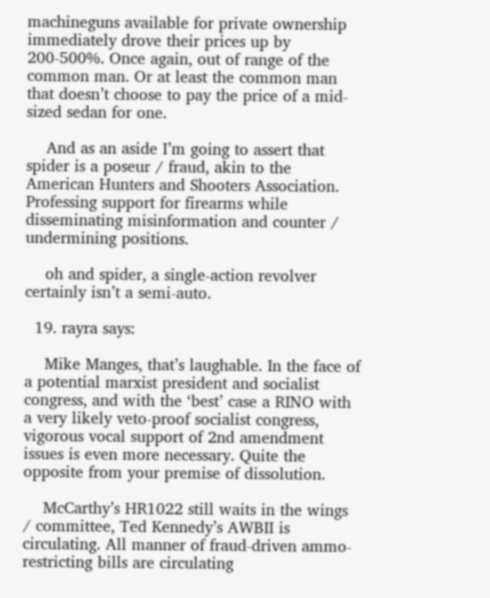machineguns available for private ownership immediately drove their prices up by 200-500%. Once again, out of range of the common man. Or at least the common man that doesn’t choose to pay the price of a mid-sized sedan for one.

    And as an aside I’m going to assert that spider is a poseur / fraud, akin to the American Hunters and Shooters Association. Professing support for firearms while disseminating misinformation and counter / undermining positions.

    oh and spider, a single-action revolver certainly isn’t a semi-auto.

  19. rayra says:

    Mike Manges, that’s laughable. In the face of a potential marxist president and socialist congress, and with the ‘best’ case a RINO with a very likely veto-proof socialist congress, vigorous vocal support of 2nd amendment issues is even more necessary. Quite the opposite from your premise of dissolution.

    McCarthy’s HR1022 still waits in the wings / committee, Ted Kennedy’s AWBII is circulating. All manner of fraud-driven ammo-restricting bills are circulating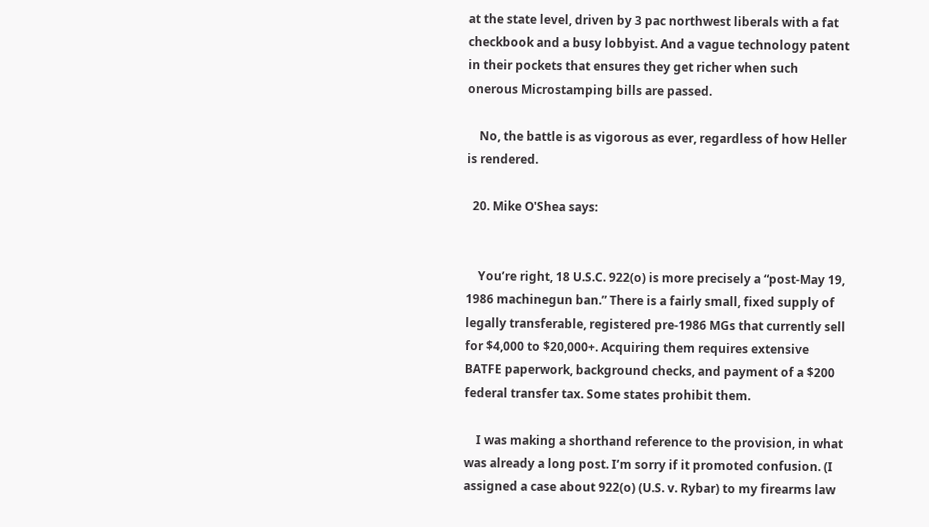at the state level, driven by 3 pac northwest liberals with a fat checkbook and a busy lobbyist. And a vague technology patent in their pockets that ensures they get richer when such onerous Microstamping bills are passed.

    No, the battle is as vigorous as ever, regardless of how Heller is rendered.

  20. Mike O'Shea says:


    You’re right, 18 U.S.C. 922(o) is more precisely a “post-May 19, 1986 machinegun ban.” There is a fairly small, fixed supply of legally transferable, registered pre-1986 MGs that currently sell for $4,000 to $20,000+. Acquiring them requires extensive BATFE paperwork, background checks, and payment of a $200 federal transfer tax. Some states prohibit them.

    I was making a shorthand reference to the provision, in what was already a long post. I’m sorry if it promoted confusion. (I assigned a case about 922(o) (U.S. v. Rybar) to my firearms law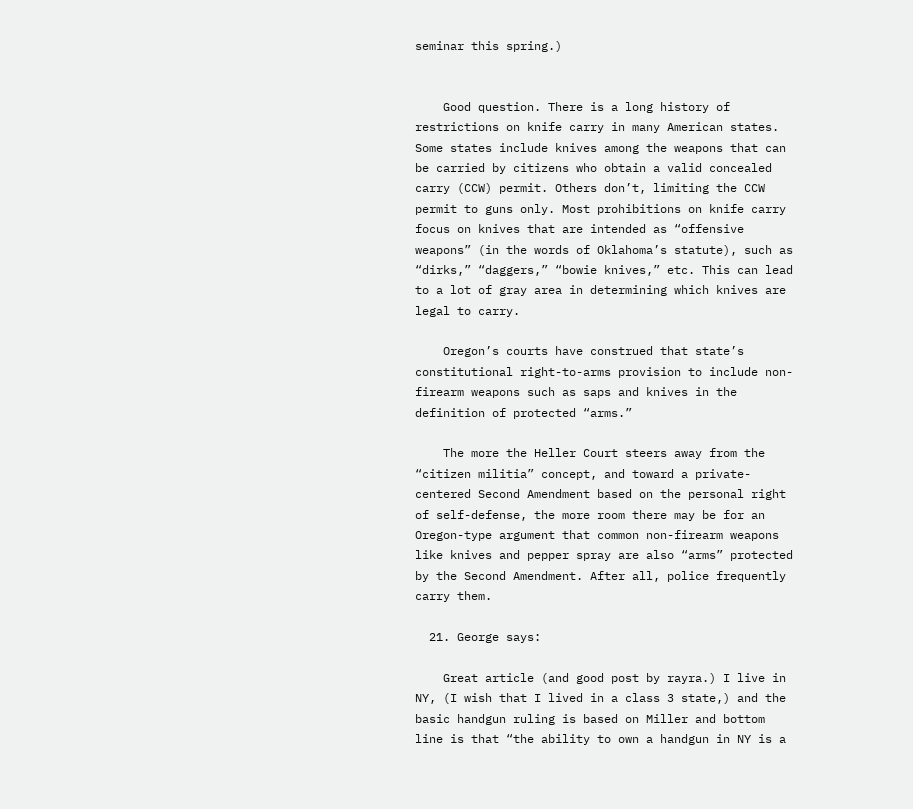seminar this spring.)


    Good question. There is a long history of restrictions on knife carry in many American states. Some states include knives among the weapons that can be carried by citizens who obtain a valid concealed carry (CCW) permit. Others don’t, limiting the CCW permit to guns only. Most prohibitions on knife carry focus on knives that are intended as “offensive weapons” (in the words of Oklahoma’s statute), such as “dirks,” “daggers,” “bowie knives,” etc. This can lead to a lot of gray area in determining which knives are legal to carry.

    Oregon’s courts have construed that state’s constitutional right-to-arms provision to include non-firearm weapons such as saps and knives in the definition of protected “arms.”

    The more the Heller Court steers away from the “citizen militia” concept, and toward a private-centered Second Amendment based on the personal right of self-defense, the more room there may be for an Oregon-type argument that common non-firearm weapons like knives and pepper spray are also “arms” protected by the Second Amendment. After all, police frequently carry them.

  21. George says:

    Great article (and good post by rayra.) I live in NY, (I wish that I lived in a class 3 state,) and the basic handgun ruling is based on Miller and bottom line is that “the ability to own a handgun in NY is a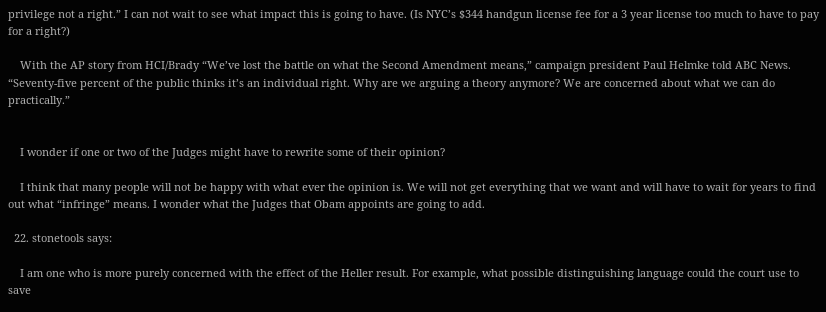privilege not a right.” I can not wait to see what impact this is going to have. (Is NYC’s $344 handgun license fee for a 3 year license too much to have to pay for a right?)

    With the AP story from HCI/Brady “We’ve lost the battle on what the Second Amendment means,” campaign president Paul Helmke told ABC News. “Seventy-five percent of the public thinks it’s an individual right. Why are we arguing a theory anymore? We are concerned about what we can do practically.”


    I wonder if one or two of the Judges might have to rewrite some of their opinion?

    I think that many people will not be happy with what ever the opinion is. We will not get everything that we want and will have to wait for years to find out what “infringe” means. I wonder what the Judges that Obam appoints are going to add.

  22. stonetools says:

    I am one who is more purely concerned with the effect of the Heller result. For example, what possible distinguishing language could the court use to save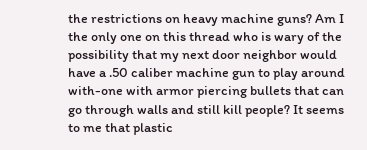the restrictions on heavy machine guns? Am I the only one on this thread who is wary of the possibility that my next door neighbor would have a .50 caliber machine gun to play around with-one with armor piercing bullets that can go through walls and still kill people? It seems to me that plastic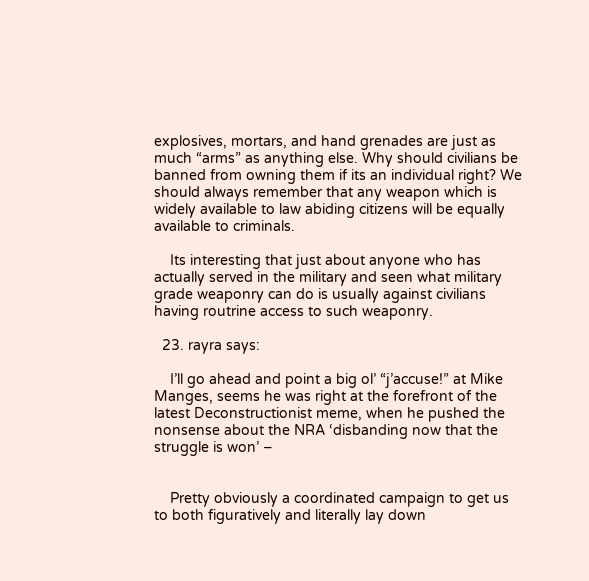explosives, mortars, and hand grenades are just as much “arms” as anything else. Why should civilians be banned from owning them if its an individual right? We should always remember that any weapon which is widely available to law abiding citizens will be equally available to criminals.

    Its interesting that just about anyone who has actually served in the military and seen what military grade weaponry can do is usually against civilians having routrine access to such weaponry.

  23. rayra says:

    I’ll go ahead and point a big ol’ “j’accuse!” at Mike Manges, seems he was right at the forefront of the latest Deconstructionist meme, when he pushed the nonsense about the NRA ‘disbanding now that the struggle is won’ –


    Pretty obviously a coordinated campaign to get us to both figuratively and literally lay down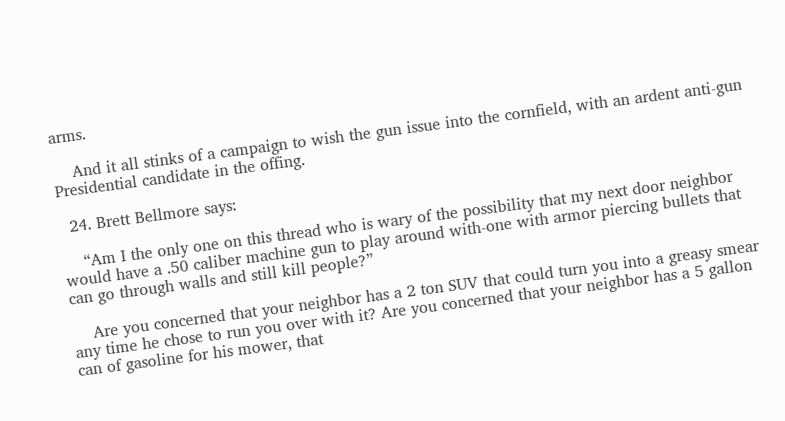arms.

    And it all stinks of a campaign to wish the gun issue into the cornfield, with an ardent anti-gun Presidential candidate in the offing.

  24. Brett Bellmore says:

    “Am I the only one on this thread who is wary of the possibility that my next door neighbor would have a .50 caliber machine gun to play around with-one with armor piercing bullets that can go through walls and still kill people?”

    Are you concerned that your neighbor has a 2 ton SUV that could turn you into a greasy smear any time he chose to run you over with it? Are you concerned that your neighbor has a 5 gallon can of gasoline for his mower, that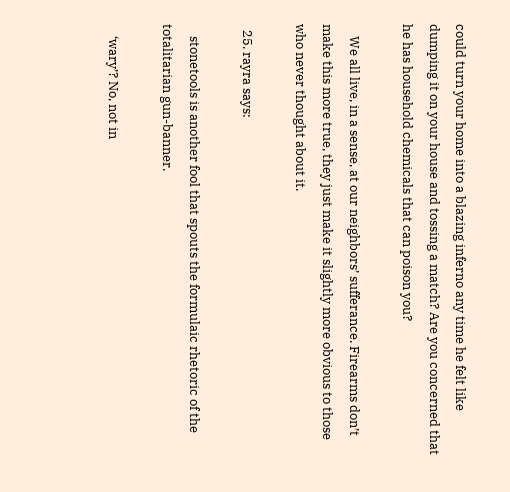could turn your home into a blazing inferno any time he felt like dumping it on your house and tossing a match? Are you concerned that he has household chemicals that can poison you?

    We all live, in a sense, at our neighbors’ sufferance. Firearms don’t make this more true, they just make it slightly more obvious to those who never thought about it.

  25. rayra says:

    stonetools is another fool that spouts the formulaic rhetoric of the totalitarian gun-banner.

    ‘wary’? No, not in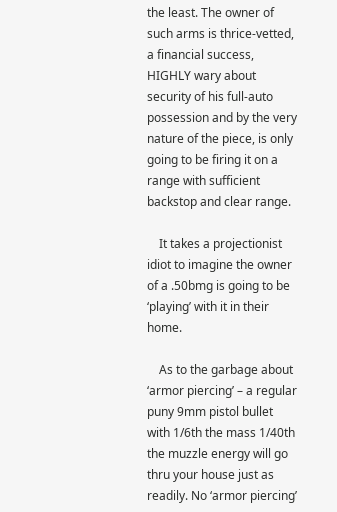the least. The owner of such arms is thrice-vetted, a financial success, HIGHLY wary about security of his full-auto possession and by the very nature of the piece, is only going to be firing it on a range with sufficient backstop and clear range.

    It takes a projectionist idiot to imagine the owner of a .50bmg is going to be ‘playing’ with it in their home.

    As to the garbage about ‘armor piercing’ – a regular puny 9mm pistol bullet with 1/6th the mass 1/40th the muzzle energy will go thru your house just as readily. No ‘armor piercing’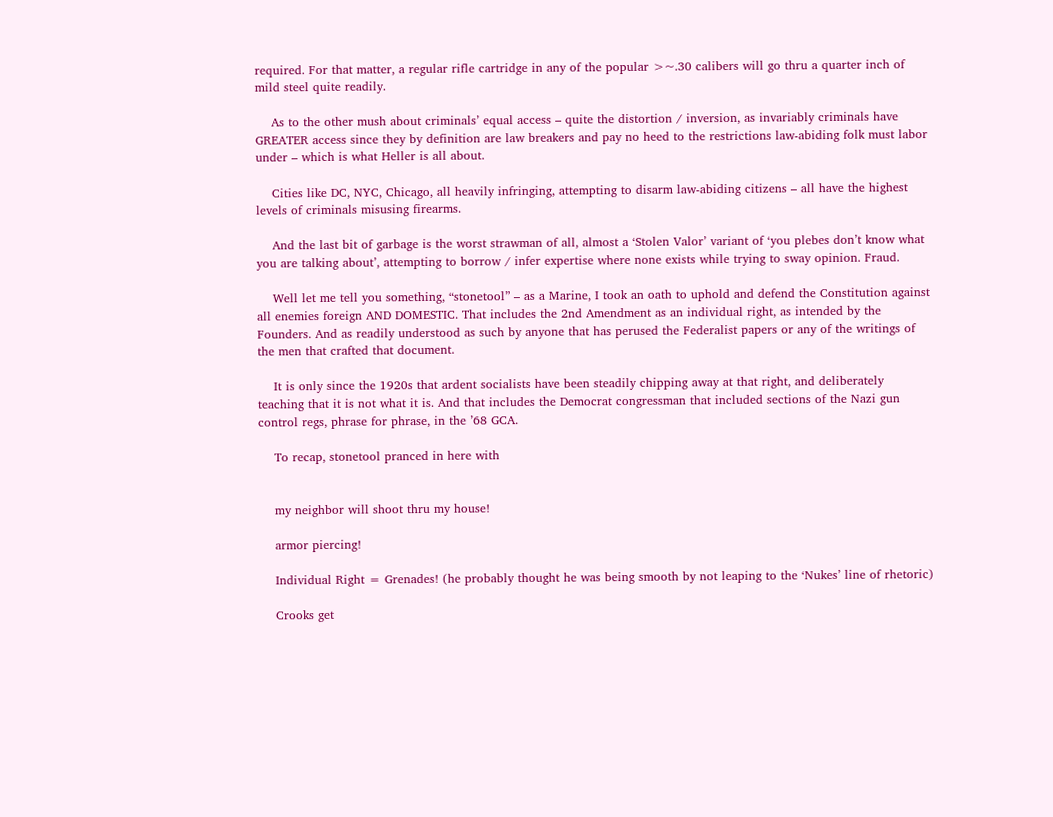required. For that matter, a regular rifle cartridge in any of the popular >~.30 calibers will go thru a quarter inch of mild steel quite readily.

    As to the other mush about criminals’ equal access – quite the distortion / inversion, as invariably criminals have GREATER access since they by definition are law breakers and pay no heed to the restrictions law-abiding folk must labor under – which is what Heller is all about.

    Cities like DC, NYC, Chicago, all heavily infringing, attempting to disarm law-abiding citizens – all have the highest levels of criminals misusing firearms.

    And the last bit of garbage is the worst strawman of all, almost a ‘Stolen Valor’ variant of ‘you plebes don’t know what you are talking about’, attempting to borrow / infer expertise where none exists while trying to sway opinion. Fraud.

    Well let me tell you something, “stonetool” – as a Marine, I took an oath to uphold and defend the Constitution against all enemies foreign AND DOMESTIC. That includes the 2nd Amendment as an individual right, as intended by the Founders. And as readily understood as such by anyone that has perused the Federalist papers or any of the writings of the men that crafted that document.

    It is only since the 1920s that ardent socialists have been steadily chipping away at that right, and deliberately teaching that it is not what it is. And that includes the Democrat congressman that included sections of the Nazi gun control regs, phrase for phrase, in the ’68 GCA.

    To recap, stonetool pranced in here with


    my neighbor will shoot thru my house!

    armor piercing!

    Individual Right = Grenades! (he probably thought he was being smooth by not leaping to the ‘Nukes’ line of rhetoric)

    Crooks get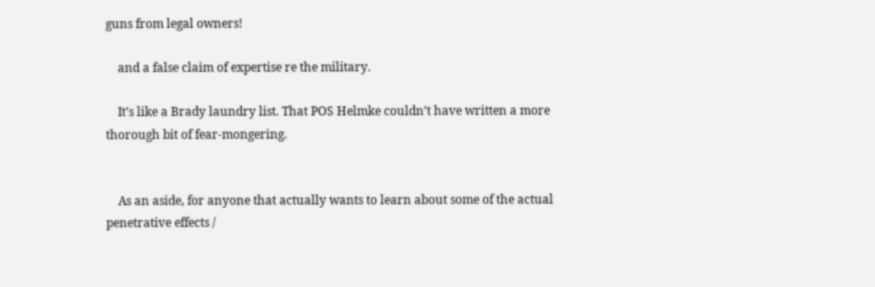guns from legal owners!

    and a false claim of expertise re the military.

    It’s like a Brady laundry list. That POS Helmke couldn’t have written a more thorough bit of fear-mongering.


    As an aside, for anyone that actually wants to learn about some of the actual penetrative effects /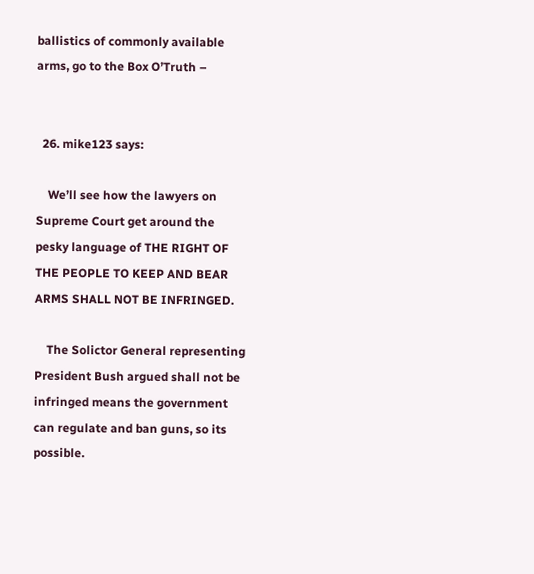ballistics of commonly available arms, go to the Box O’Truth –


  26. mike123 says:

    We’ll see how the lawyers on Supreme Court get around the pesky language of THE RIGHT OF THE PEOPLE TO KEEP AND BEAR ARMS SHALL NOT BE INFRINGED.

    The Solictor General representing President Bush argued shall not be infringed means the government can regulate and ban guns, so its possible.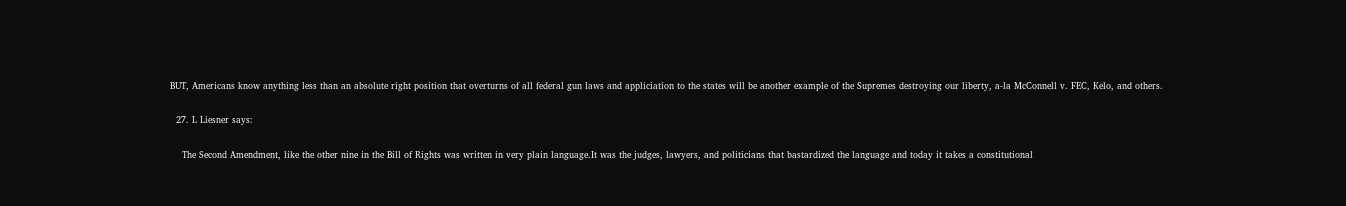BUT, Americans know anything less than an absolute right position that overturns of all federal gun laws and appliciation to the states will be another example of the Supremes destroying our liberty, a-la McConnell v. FEC, Kelo, and others.

  27. L Liesner says:

    The Second Amendment, like the other nine in the Bill of Rights was written in very plain language.It was the judges, lawyers, and politicians that bastardized the language and today it takes a constitutional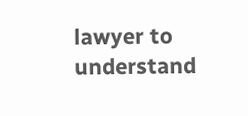lawyer to understand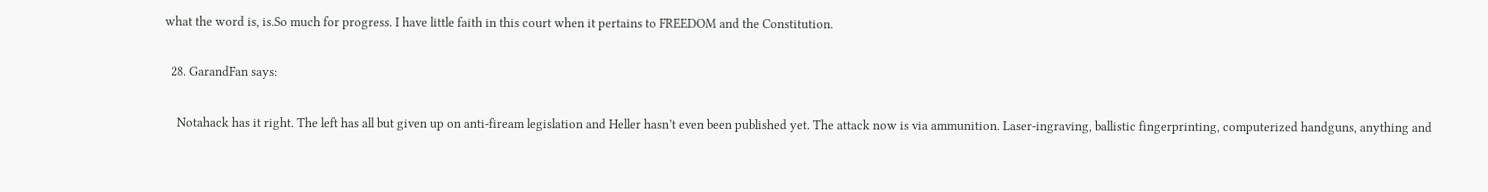what the word is, is.So much for progress. I have little faith in this court when it pertains to FREEDOM and the Constitution.

  28. GarandFan says:

    Notahack has it right. The left has all but given up on anti-fiream legislation and Heller hasn’t even been published yet. The attack now is via ammunition. Laser-ingraving, ballistic fingerprinting, computerized handguns, anything and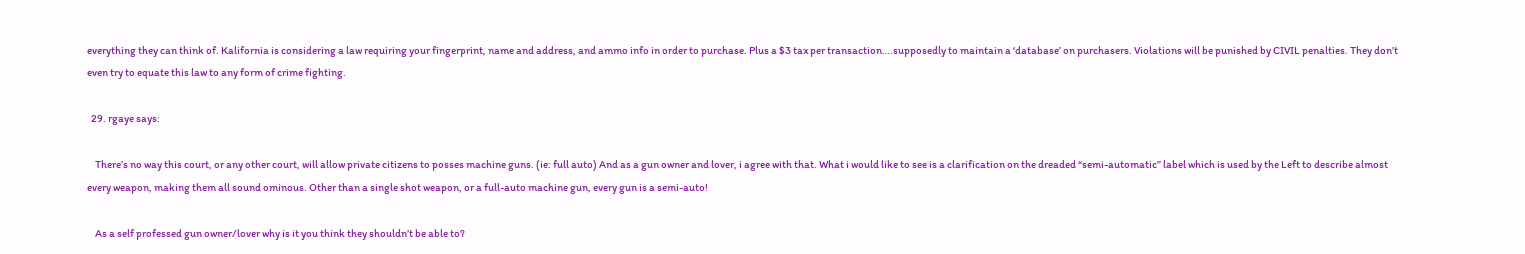everything they can think of. Kalifornia is considering a law requiring your fingerprint, name and address, and ammo info in order to purchase. Plus a $3 tax per transaction….supposedly to maintain a ‘database’ on purchasers. Violations will be punished by CIVIL penalties. They don’t even try to equate this law to any form of crime fighting.

  29. rgaye says:

    There’s no way this court, or any other court, will allow private citizens to posses machine guns. (ie: full auto) And as a gun owner and lover, i agree with that. What i would like to see is a clarification on the dreaded “semi-automatic” label which is used by the Left to describe almost every weapon, making them all sound ominous. Other than a single shot weapon, or a full-auto machine gun, every gun is a semi-auto!

    As a self professed gun owner/lover why is it you think they shouldn’t be able to?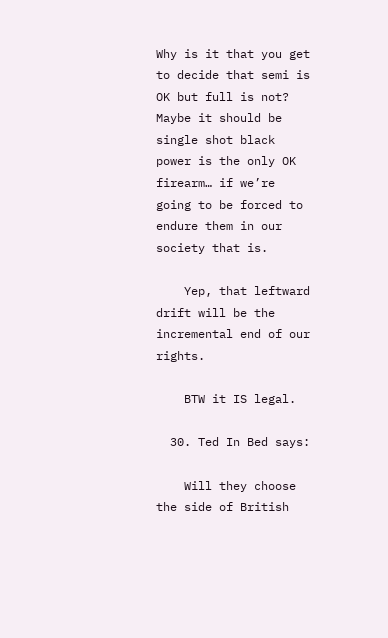Why is it that you get to decide that semi is OK but full is not? Maybe it should be single shot black power is the only OK firearm… if we’re going to be forced to endure them in our society that is.

    Yep, that leftward drift will be the incremental end of our rights.

    BTW it IS legal.

  30. Ted In Bed says:

    Will they choose the side of British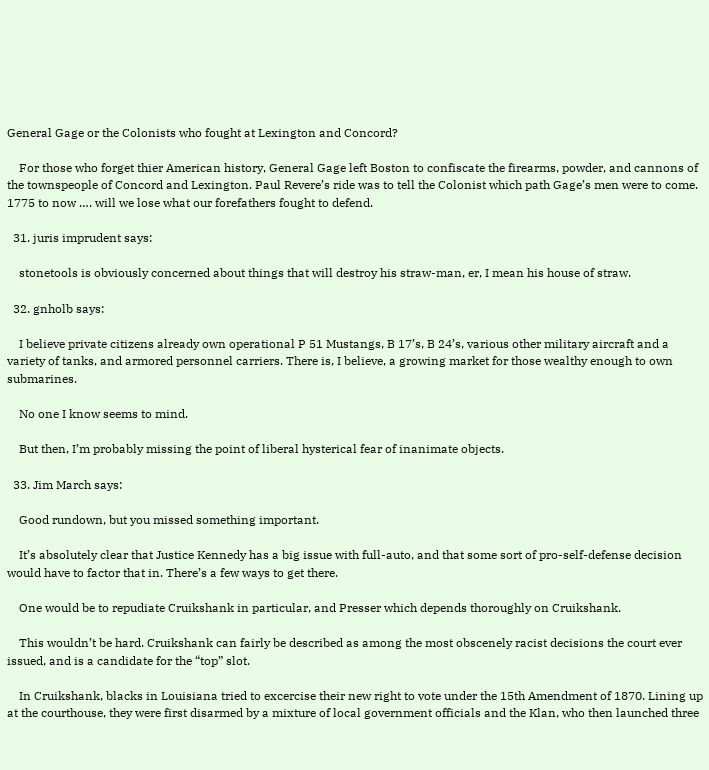General Gage or the Colonists who fought at Lexington and Concord?

    For those who forget thier American history, General Gage left Boston to confiscate the firearms, powder, and cannons of the townspeople of Concord and Lexington. Paul Revere’s ride was to tell the Colonist which path Gage’s men were to come. 1775 to now …. will we lose what our forefathers fought to defend.

  31. juris imprudent says:

    stonetools is obviously concerned about things that will destroy his straw-man, er, I mean his house of straw.

  32. gnholb says:

    I believe private citizens already own operational P 51 Mustangs, B 17’s, B 24’s, various other military aircraft and a variety of tanks, and armored personnel carriers. There is, I believe, a growing market for those wealthy enough to own submarines.

    No one I know seems to mind.

    But then, I’m probably missing the point of liberal hysterical fear of inanimate objects.

  33. Jim March says:

    Good rundown, but you missed something important.

    It’s absolutely clear that Justice Kennedy has a big issue with full-auto, and that some sort of pro-self-defense decision would have to factor that in. There’s a few ways to get there.

    One would be to repudiate Cruikshank in particular, and Presser which depends thoroughly on Cruikshank.

    This wouldn’t be hard. Cruikshank can fairly be described as among the most obscenely racist decisions the court ever issued, and is a candidate for the “top” slot.

    In Cruikshank, blacks in Louisiana tried to excercise their new right to vote under the 15th Amendment of 1870. Lining up at the courthouse, they were first disarmed by a mixture of local government officials and the Klan, who then launched three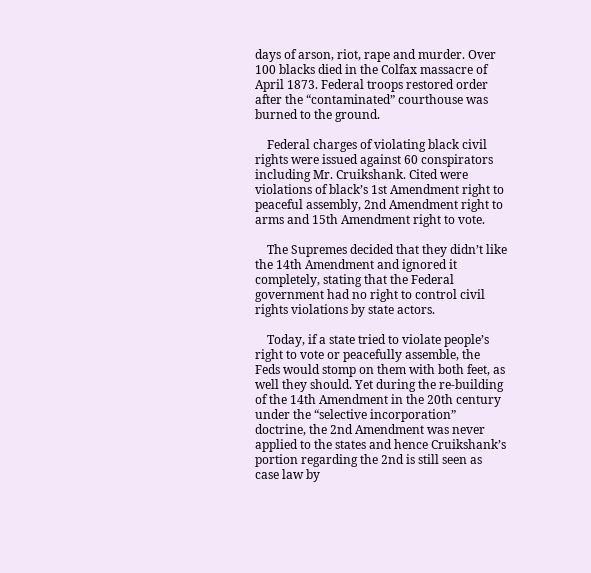days of arson, riot, rape and murder. Over 100 blacks died in the Colfax massacre of April 1873. Federal troops restored order after the “contaminated” courthouse was burned to the ground.

    Federal charges of violating black civil rights were issued against 60 conspirators including Mr. Cruikshank. Cited were violations of black’s 1st Amendment right to peaceful assembly, 2nd Amendment right to arms and 15th Amendment right to vote.

    The Supremes decided that they didn’t like the 14th Amendment and ignored it completely, stating that the Federal government had no right to control civil rights violations by state actors.

    Today, if a state tried to violate people’s right to vote or peacefully assemble, the Feds would stomp on them with both feet, as well they should. Yet during the re-building of the 14th Amendment in the 20th century under the “selective incorporation” doctrine, the 2nd Amendment was never applied to the states and hence Cruikshank’s portion regarding the 2nd is still seen as case law by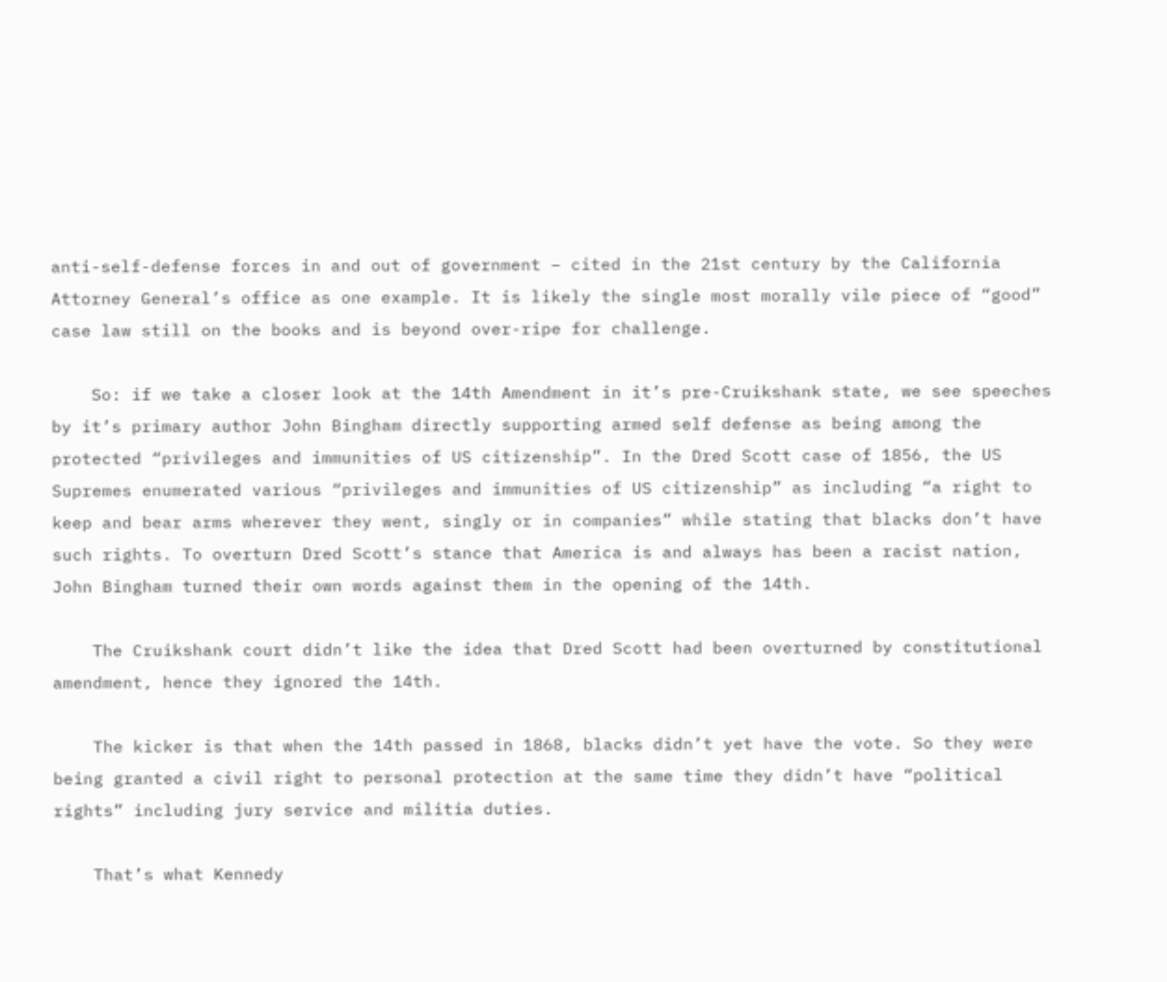anti-self-defense forces in and out of government – cited in the 21st century by the California Attorney General’s office as one example. It is likely the single most morally vile piece of “good” case law still on the books and is beyond over-ripe for challenge.

    So: if we take a closer look at the 14th Amendment in it’s pre-Cruikshank state, we see speeches by it’s primary author John Bingham directly supporting armed self defense as being among the protected “privileges and immunities of US citizenship”. In the Dred Scott case of 1856, the US Supremes enumerated various “privileges and immunities of US citizenship” as including “a right to keep and bear arms wherever they went, singly or in companies” while stating that blacks don’t have such rights. To overturn Dred Scott’s stance that America is and always has been a racist nation, John Bingham turned their own words against them in the opening of the 14th.

    The Cruikshank court didn’t like the idea that Dred Scott had been overturned by constitutional amendment, hence they ignored the 14th.

    The kicker is that when the 14th passed in 1868, blacks didn’t yet have the vote. So they were being granted a civil right to personal protection at the same time they didn’t have “political rights” including jury service and militia duties.

    That’s what Kennedy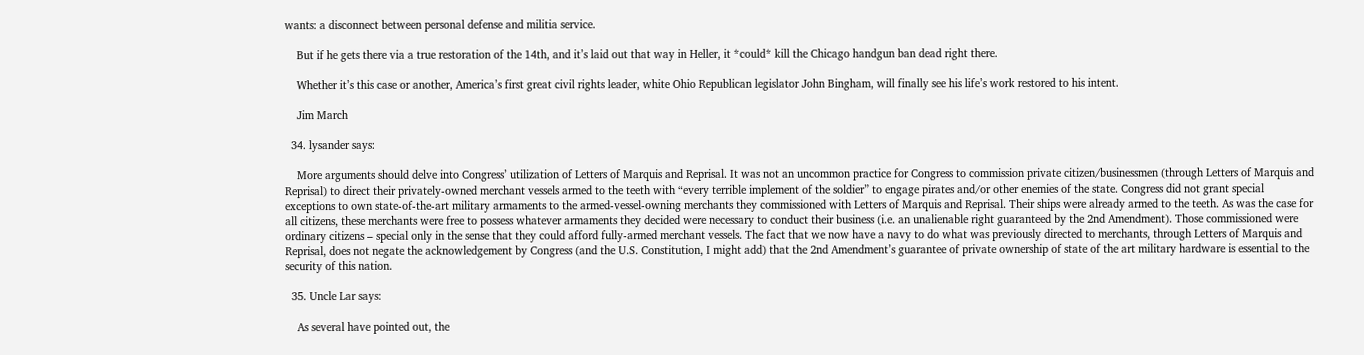wants: a disconnect between personal defense and militia service.

    But if he gets there via a true restoration of the 14th, and it’s laid out that way in Heller, it *could* kill the Chicago handgun ban dead right there.

    Whether it’s this case or another, America’s first great civil rights leader, white Ohio Republican legislator John Bingham, will finally see his life’s work restored to his intent.

    Jim March

  34. lysander says:

    More arguments should delve into Congress’ utilization of Letters of Marquis and Reprisal. It was not an uncommon practice for Congress to commission private citizen/businessmen (through Letters of Marquis and Reprisal) to direct their privately-owned merchant vessels armed to the teeth with “every terrible implement of the soldier” to engage pirates and/or other enemies of the state. Congress did not grant special exceptions to own state-of-the-art military armaments to the armed-vessel-owning merchants they commissioned with Letters of Marquis and Reprisal. Their ships were already armed to the teeth. As was the case for all citizens, these merchants were free to possess whatever armaments they decided were necessary to conduct their business (i.e. an unalienable right guaranteed by the 2nd Amendment). Those commissioned were ordinary citizens – special only in the sense that they could afford fully-armed merchant vessels. The fact that we now have a navy to do what was previously directed to merchants, through Letters of Marquis and Reprisal, does not negate the acknowledgement by Congress (and the U.S. Constitution, I might add) that the 2nd Amendment’s guarantee of private ownership of state of the art military hardware is essential to the security of this nation.

  35. Uncle Lar says:

    As several have pointed out, the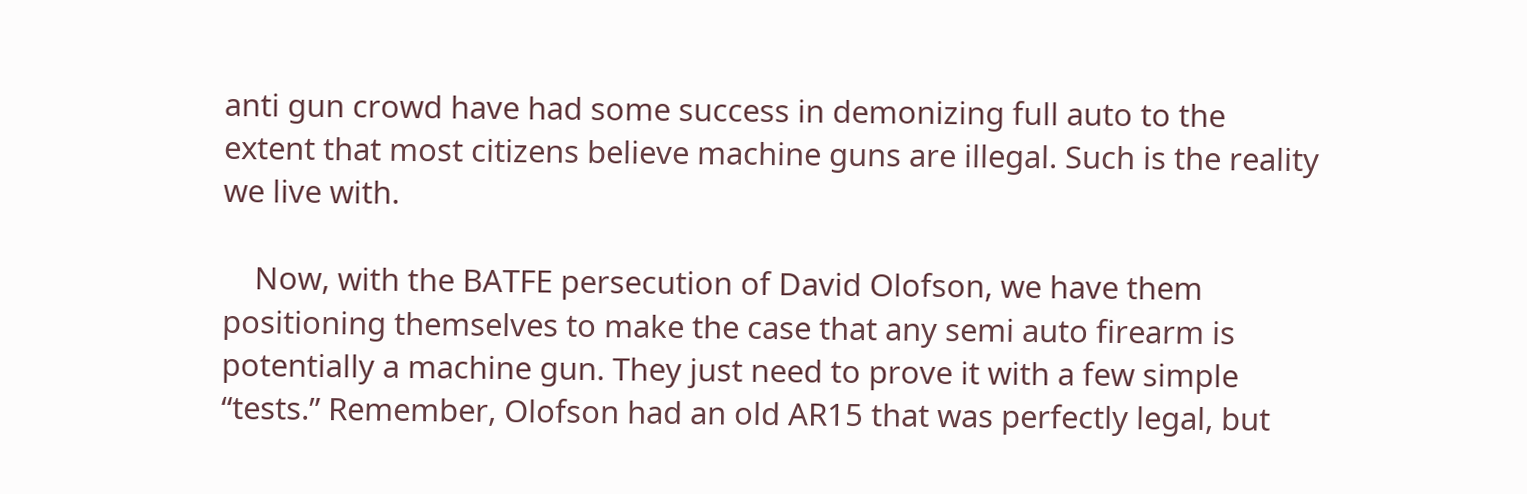anti gun crowd have had some success in demonizing full auto to the extent that most citizens believe machine guns are illegal. Such is the reality we live with.

    Now, with the BATFE persecution of David Olofson, we have them positioning themselves to make the case that any semi auto firearm is potentially a machine gun. They just need to prove it with a few simple “tests.” Remember, Olofson had an old AR15 that was perfectly legal, but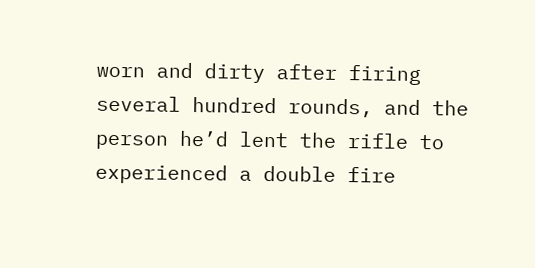worn and dirty after firing several hundred rounds, and the person he’d lent the rifle to experienced a double fire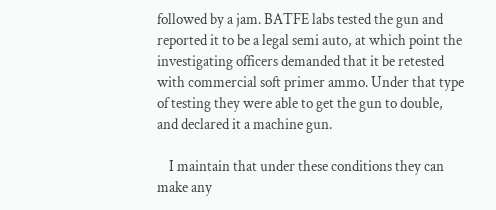followed by a jam. BATFE labs tested the gun and reported it to be a legal semi auto, at which point the investigating officers demanded that it be retested with commercial soft primer ammo. Under that type of testing they were able to get the gun to double, and declared it a machine gun.

    I maintain that under these conditions they can make any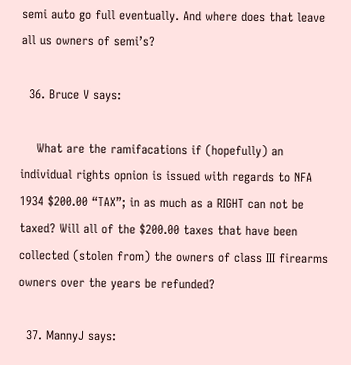semi auto go full eventually. And where does that leave all us owners of semi’s?

  36. Bruce V says:

    What are the ramifacations if (hopefully) an individual rights opnion is issued with regards to NFA 1934 $200.00 “TAX”; in as much as a RIGHT can not be taxed? Will all of the $200.00 taxes that have been collected (stolen from) the owners of class III firearms owners over the years be refunded?

  37. MannyJ says: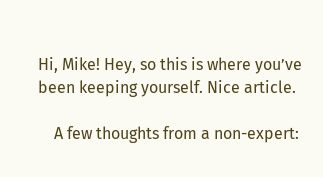Hi, Mike! Hey, so this is where you’ve been keeping yourself. Nice article.

    A few thoughts from a non-expert: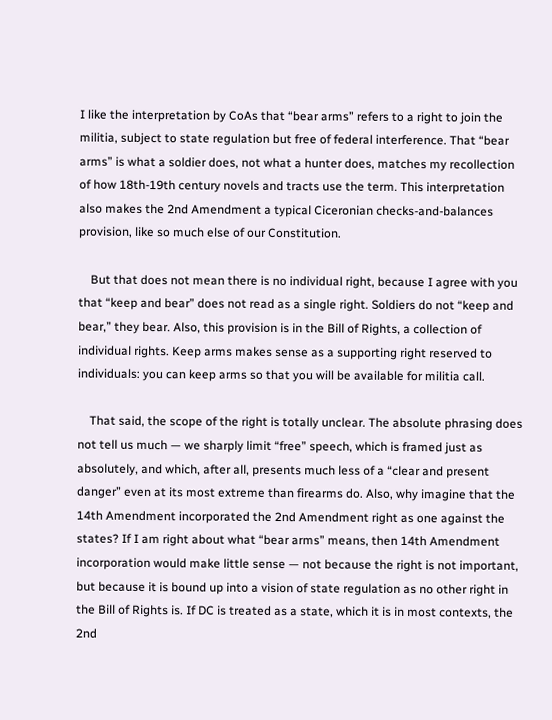I like the interpretation by CoAs that “bear arms” refers to a right to join the militia, subject to state regulation but free of federal interference. That “bear arms” is what a soldier does, not what a hunter does, matches my recollection of how 18th-19th century novels and tracts use the term. This interpretation also makes the 2nd Amendment a typical Ciceronian checks-and-balances provision, like so much else of our Constitution.

    But that does not mean there is no individual right, because I agree with you that “keep and bear” does not read as a single right. Soldiers do not “keep and bear,” they bear. Also, this provision is in the Bill of Rights, a collection of individual rights. Keep arms makes sense as a supporting right reserved to individuals: you can keep arms so that you will be available for militia call.

    That said, the scope of the right is totally unclear. The absolute phrasing does not tell us much — we sharply limit “free” speech, which is framed just as absolutely, and which, after all, presents much less of a “clear and present danger” even at its most extreme than firearms do. Also, why imagine that the 14th Amendment incorporated the 2nd Amendment right as one against the states? If I am right about what “bear arms” means, then 14th Amendment incorporation would make little sense — not because the right is not important, but because it is bound up into a vision of state regulation as no other right in the Bill of Rights is. If DC is treated as a state, which it is in most contexts, the 2nd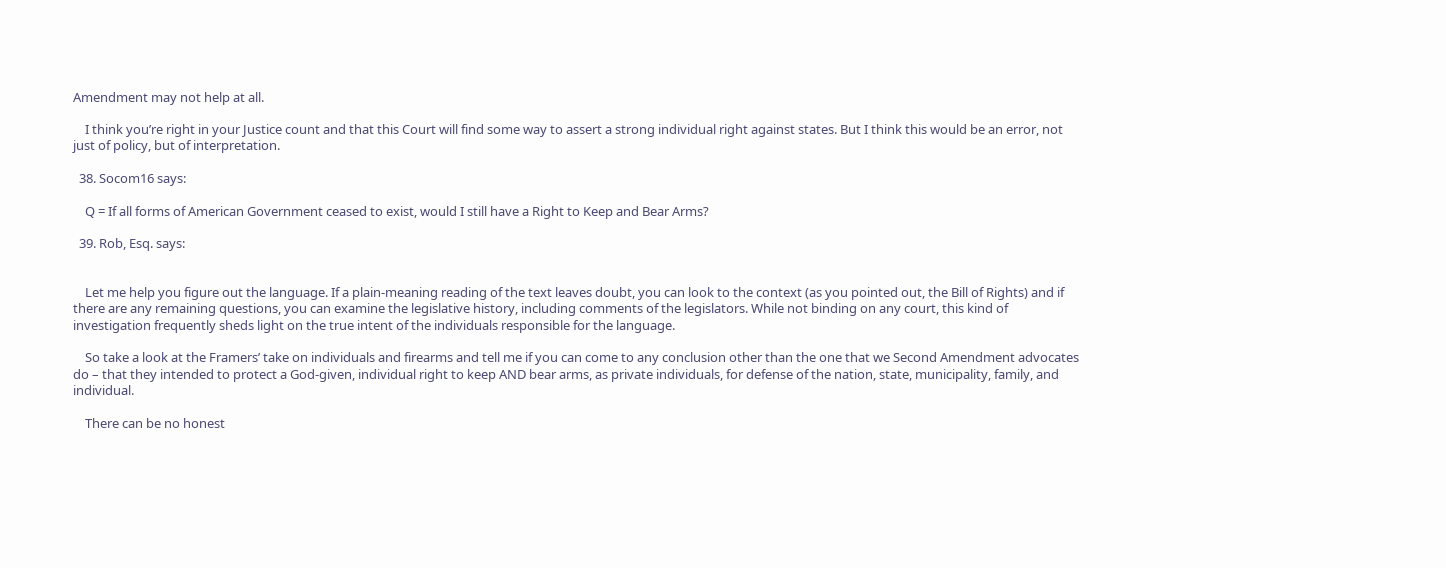Amendment may not help at all.

    I think you’re right in your Justice count and that this Court will find some way to assert a strong individual right against states. But I think this would be an error, not just of policy, but of interpretation.

  38. Socom16 says:

    Q = If all forms of American Government ceased to exist, would I still have a Right to Keep and Bear Arms?

  39. Rob, Esq. says:


    Let me help you figure out the language. If a plain-meaning reading of the text leaves doubt, you can look to the context (as you pointed out, the Bill of Rights) and if there are any remaining questions, you can examine the legislative history, including comments of the legislators. While not binding on any court, this kind of investigation frequently sheds light on the true intent of the individuals responsible for the language.

    So take a look at the Framers’ take on individuals and firearms and tell me if you can come to any conclusion other than the one that we Second Amendment advocates do – that they intended to protect a God-given, individual right to keep AND bear arms, as private individuals, for defense of the nation, state, municipality, family, and individual.

    There can be no honest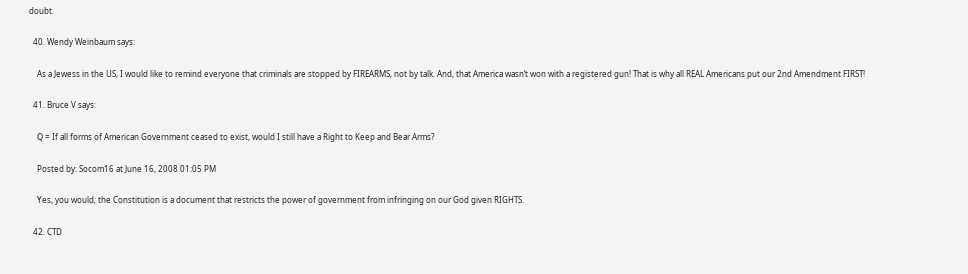doubt.

  40. Wendy Weinbaum says:

    As a Jewess in the US, I would like to remind everyone that criminals are stopped by FIREARMS, not by talk. And, that America wasn’t won with a registered gun! That is why all REAL Americans put our 2nd Amendment FIRST!

  41. Bruce V says:

    Q = If all forms of American Government ceased to exist, would I still have a Right to Keep and Bear Arms?

    Posted by: Socom16 at June 16, 2008 01:05 PM

    Yes, you would; the Constitution is a document that restricts the power of government from infringing on our God given RIGHTS.

  42. CTD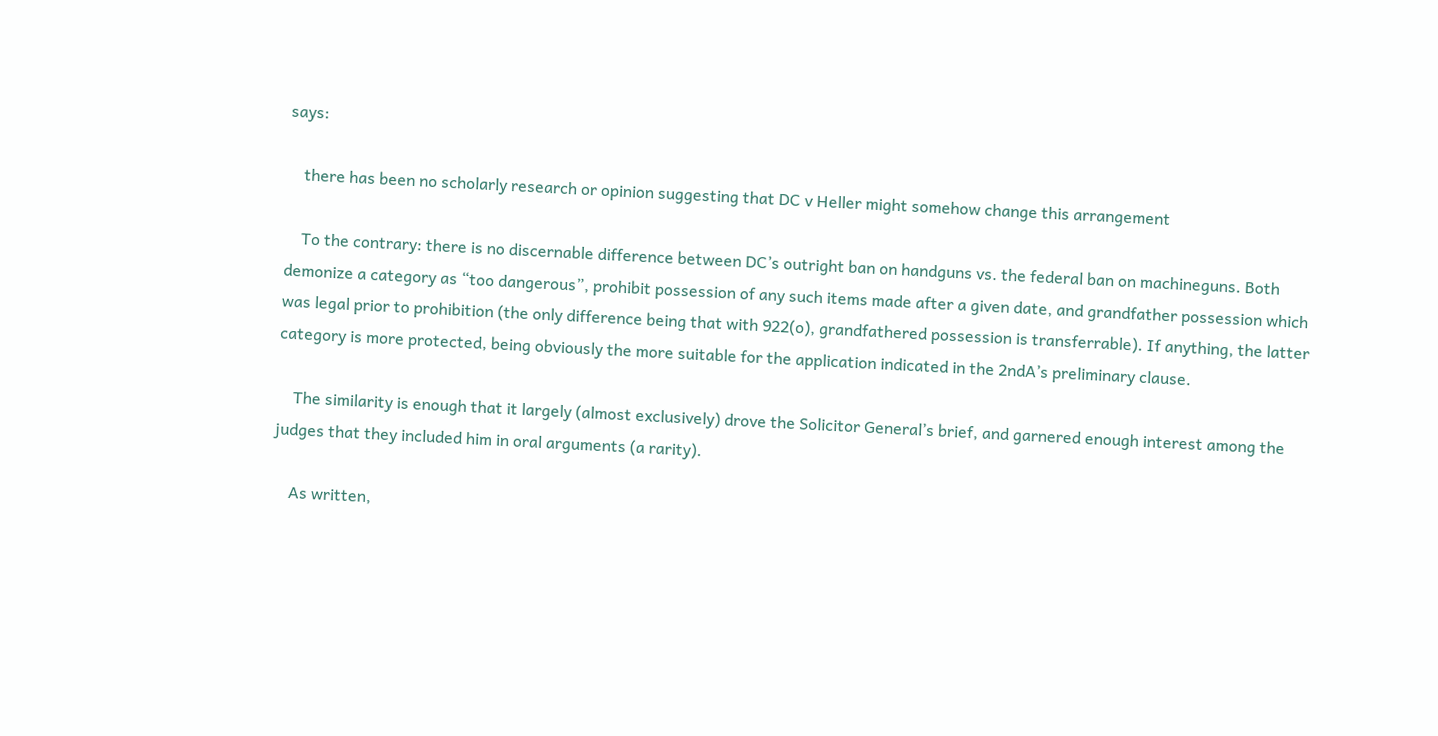says:

    there has been no scholarly research or opinion suggesting that DC v Heller might somehow change this arrangement

    To the contrary: there is no discernable difference between DC’s outright ban on handguns vs. the federal ban on machineguns. Both demonize a category as “too dangerous”, prohibit possession of any such items made after a given date, and grandfather possession which was legal prior to prohibition (the only difference being that with 922(o), grandfathered possession is transferrable). If anything, the latter category is more protected, being obviously the more suitable for the application indicated in the 2ndA’s preliminary clause.

    The similarity is enough that it largely (almost exclusively) drove the Solicitor General’s brief, and garnered enough interest among the judges that they included him in oral arguments (a rarity).

    As written,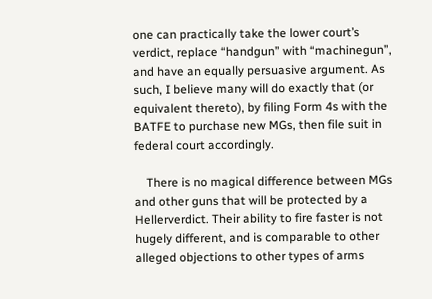one can practically take the lower court’s verdict, replace “handgun” with “machinegun”, and have an equally persuasive argument. As such, I believe many will do exactly that (or equivalent thereto), by filing Form 4s with the BATFE to purchase new MGs, then file suit in federal court accordingly.

    There is no magical difference between MGs and other guns that will be protected by a Hellerverdict. Their ability to fire faster is not hugely different, and is comparable to other alleged objections to other types of arms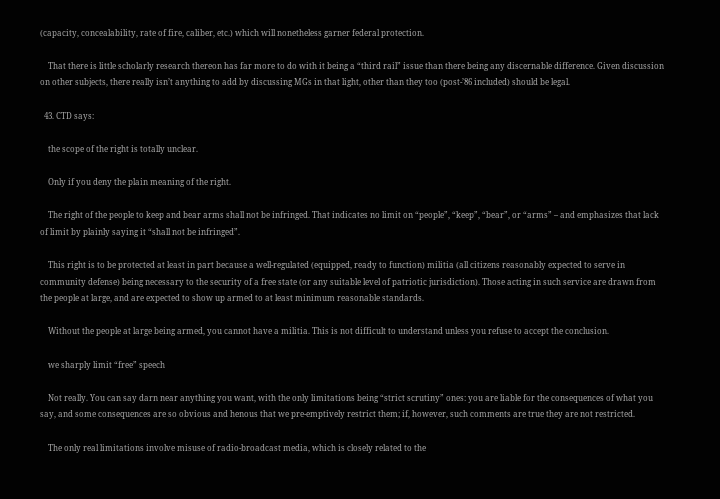(capacity, concealability, rate of fire, caliber, etc.) which will nonetheless garner federal protection.

    That there is little scholarly research thereon has far more to do with it being a “third rail” issue than there being any discernable difference. Given discussion on other subjects, there really isn’t anything to add by discussing MGs in that light, other than they too (post-’86 included) should be legal.

  43. CTD says:

    the scope of the right is totally unclear.

    Only if you deny the plain meaning of the right.

    The right of the people to keep and bear arms shall not be infringed. That indicates no limit on “people”, “keep”, “bear”, or “arms” – and emphasizes that lack of limit by plainly saying it “shall not be infringed”.

    This right is to be protected at least in part because a well-regulated (equipped, ready to function) militia (all citizens reasonably expected to serve in community defense) being necessary to the security of a free state (or any suitable level of patriotic jurisdiction). Those acting in such service are drawn from the people at large, and are expected to show up armed to at least minimum reasonable standards.

    Without the people at large being armed, you cannot have a militia. This is not difficult to understand unless you refuse to accept the conclusion.

    we sharply limit “free” speech

    Not really. You can say darn near anything you want, with the only limitations being “strict scrutiny” ones: you are liable for the consequences of what you say, and some consequences are so obvious and henous that we pre-emptively restrict them; if, however, such comments are true they are not restricted.

    The only real limitations involve misuse of radio-broadcast media, which is closely related to the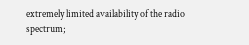extremely limited availability of the radio spectrum;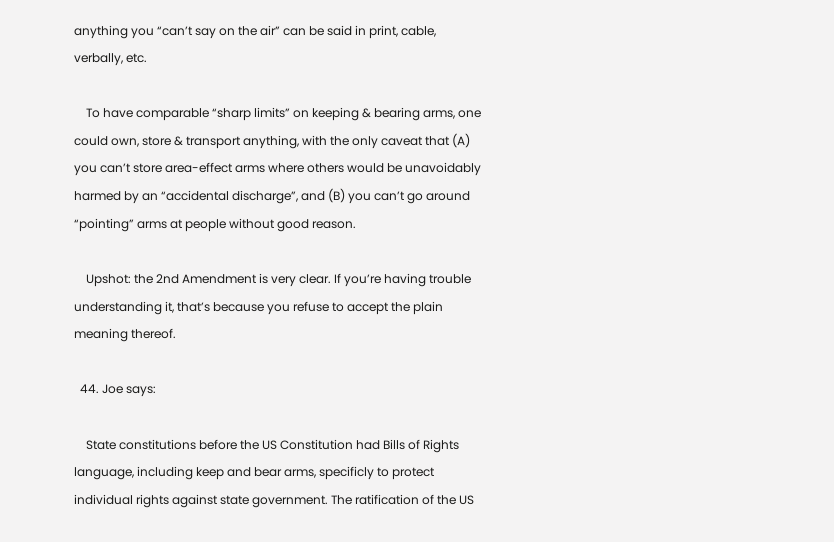anything you “can’t say on the air” can be said in print, cable, verbally, etc.

    To have comparable “sharp limits” on keeping & bearing arms, one could own, store & transport anything, with the only caveat that (A) you can’t store area-effect arms where others would be unavoidably harmed by an “accidental discharge”, and (B) you can’t go around “pointing” arms at people without good reason.

    Upshot: the 2nd Amendment is very clear. If you’re having trouble understanding it, that’s because you refuse to accept the plain meaning thereof.

  44. Joe says:

    State constitutions before the US Constitution had Bills of Rights language, including keep and bear arms, specificly to protect individual rights against state government. The ratification of the US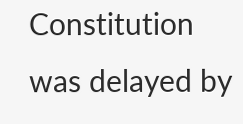Constitution was delayed by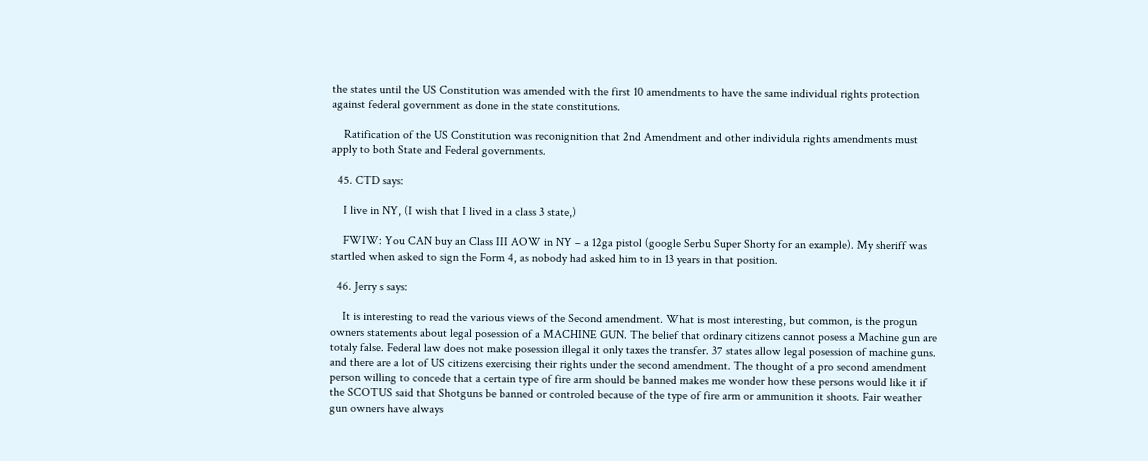the states until the US Constitution was amended with the first 10 amendments to have the same individual rights protection against federal government as done in the state constitutions.

    Ratification of the US Constitution was reconignition that 2nd Amendment and other individula rights amendments must apply to both State and Federal governments.

  45. CTD says:

    I live in NY, (I wish that I lived in a class 3 state,)

    FWIW: You CAN buy an Class III AOW in NY – a 12ga pistol (google Serbu Super Shorty for an example). My sheriff was startled when asked to sign the Form 4, as nobody had asked him to in 13 years in that position.

  46. Jerry s says:

    It is interesting to read the various views of the Second amendment. What is most interesting, but common, is the progun owners statements about legal posession of a MACHINE GUN. The belief that ordinary citizens cannot posess a Machine gun are totaly false. Federal law does not make posession illegal it only taxes the transfer. 37 states allow legal posession of machine guns. and there are a lot of US citizens exercising their rights under the second amendment. The thought of a pro second amendment person willing to concede that a certain type of fire arm should be banned makes me wonder how these persons would like it if the SCOTUS said that Shotguns be banned or controled because of the type of fire arm or ammunition it shoots. Fair weather gun owners have always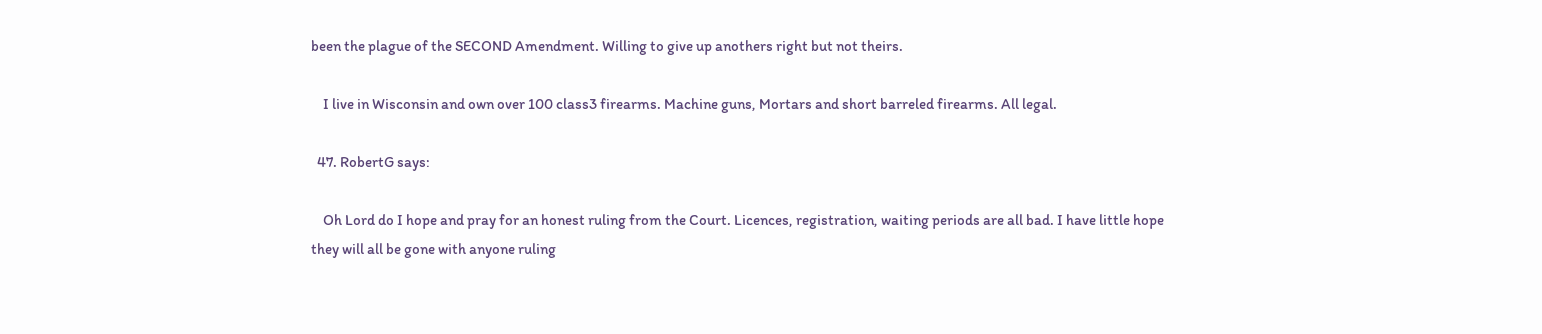been the plague of the SECOND Amendment. Willing to give up anothers right but not theirs.

    I live in Wisconsin and own over 100 class3 firearms. Machine guns, Mortars and short barreled firearms. All legal.

  47. RobertG says:

    Oh Lord do I hope and pray for an honest ruling from the Court. Licences, registration, waiting periods are all bad. I have little hope they will all be gone with anyone ruling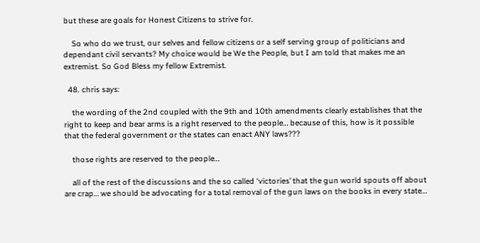but these are goals for Honest Citizens to strive for.

    So who do we trust, our selves and fellow citizens or a self serving group of politicians and dependant civil servants? My choice would be We the People, but I am told that makes me an extremist. So God Bless my fellow Extremist.

  48. chris says:

    the wording of the 2nd coupled with the 9th and 10th amendments clearly establishes that the right to keep and bear arms is a right reserved to the people… because of this, how is it possible that the federal government or the states can enact ANY laws???

    those rights are reserved to the people…

    all of the rest of the discussions and the so called ‘victories’ that the gun world spouts off about are crap… we should be advocating for a total removal of the gun laws on the books in every state…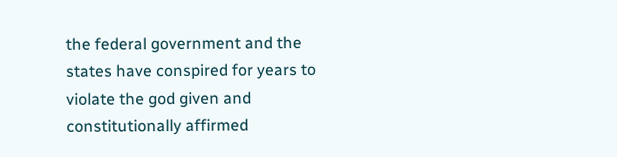the federal government and the states have conspired for years to violate the god given and constitutionally affirmed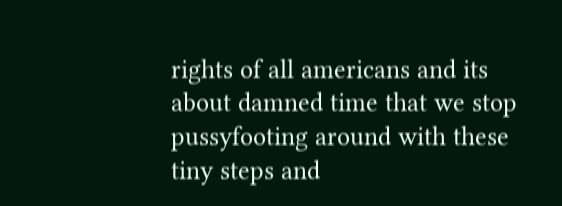rights of all americans and its about damned time that we stop pussyfooting around with these tiny steps and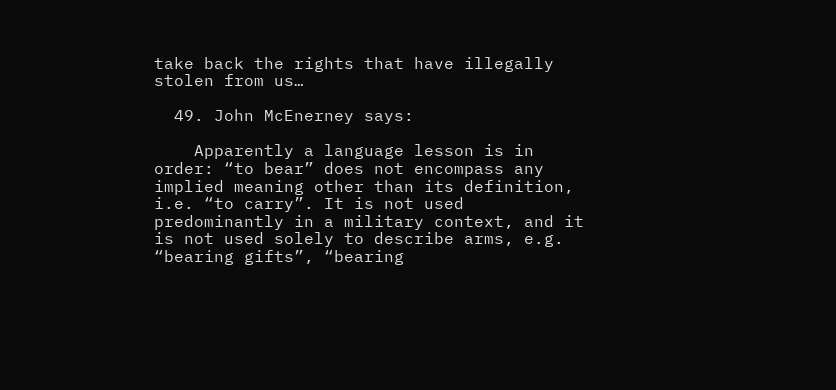take back the rights that have illegally stolen from us…

  49. John McEnerney says:

    Apparently a language lesson is in order: “to bear” does not encompass any implied meaning other than its definition, i.e. “to carry”. It is not used predominantly in a military context, and it is not used solely to describe arms, e.g. “bearing gifts”, “bearing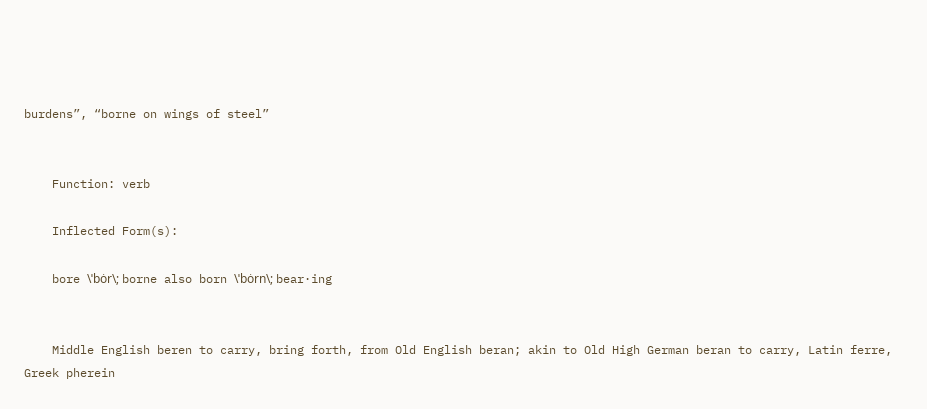burdens”, “borne on wings of steel”


    Function: verb

    Inflected Form(s):

    bore \ˈbȯr\; borne also born \ˈbȯrn\; bear·ing


    Middle English beren to carry, bring forth, from Old English beran; akin to Old High German beran to carry, Latin ferre, Greek pherein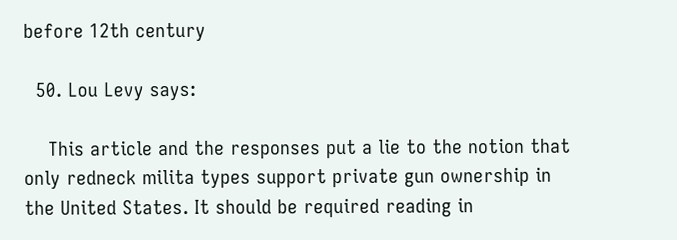before 12th century

  50. Lou Levy says:

    This article and the responses put a lie to the notion that only redneck milita types support private gun ownership in the United States. It should be required reading in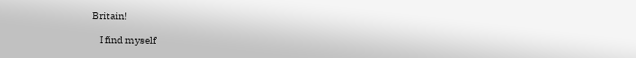Britain!

    I find myself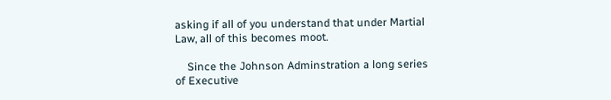asking if all of you understand that under Martial Law, all of this becomes moot.

    Since the Johnson Adminstration a long series of Executive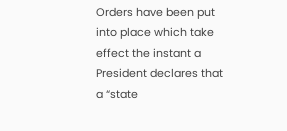Orders have been put into place which take effect the instant a President declares that a “state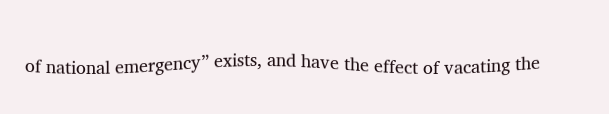of national emergency” exists, and have the effect of vacating the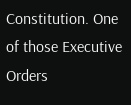Constitution. One of those Executive Orders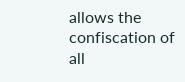allows the confiscation of all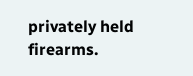privately held firearms.